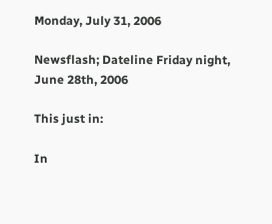Monday, July 31, 2006

Newsflash; Dateline Friday night, June 28th, 2006

This just in:

In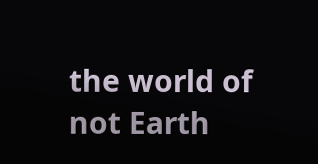the world of not Earth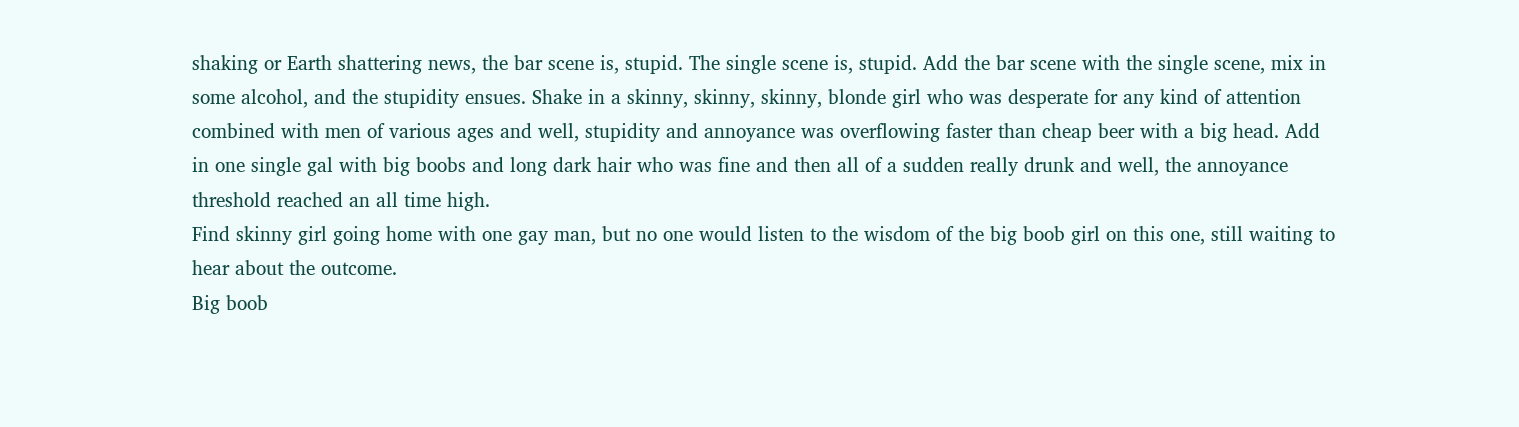shaking or Earth shattering news, the bar scene is, stupid. The single scene is, stupid. Add the bar scene with the single scene, mix in some alcohol, and the stupidity ensues. Shake in a skinny, skinny, skinny, blonde girl who was desperate for any kind of attention combined with men of various ages and well, stupidity and annoyance was overflowing faster than cheap beer with a big head. Add in one single gal with big boobs and long dark hair who was fine and then all of a sudden really drunk and well, the annoyance threshold reached an all time high.
Find skinny girl going home with one gay man, but no one would listen to the wisdom of the big boob girl on this one, still waiting to hear about the outcome.
Big boob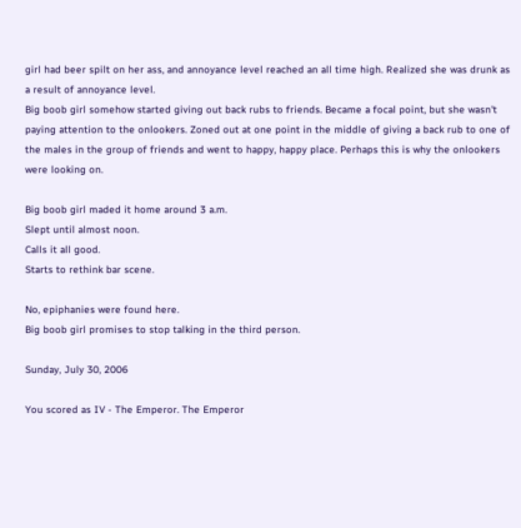girl had beer spilt on her ass, and annoyance level reached an all time high. Realized she was drunk as a result of annoyance level.
Big boob girl somehow started giving out back rubs to friends. Became a focal point, but she wasn't paying attention to the onlookers. Zoned out at one point in the middle of giving a back rub to one of the males in the group of friends and went to happy, happy place. Perhaps this is why the onlookers were looking on.

Big boob girl maded it home around 3 a.m.
Slept until almost noon.
Calls it all good.
Starts to rethink bar scene.

No, epiphanies were found here.
Big boob girl promises to stop talking in the third person.

Sunday, July 30, 2006

You scored as IV - The Emperor. The Emperor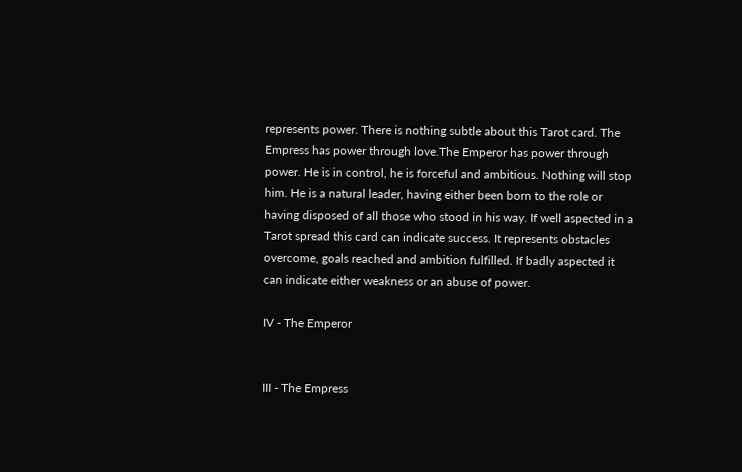represents power. There is nothing subtle about this Tarot card. The Empress has power through love.The Emperor has power through power. He is in control, he is forceful and ambitious. Nothing will stop him. He is a natural leader, having either been born to the role or having disposed of all those who stood in his way. If well aspected in a Tarot spread this card can indicate success. It represents obstacles overcome, goals reached and ambition fulfilled. If badly aspected it can indicate either weakness or an abuse of power.

IV - The Emperor


III - The Empress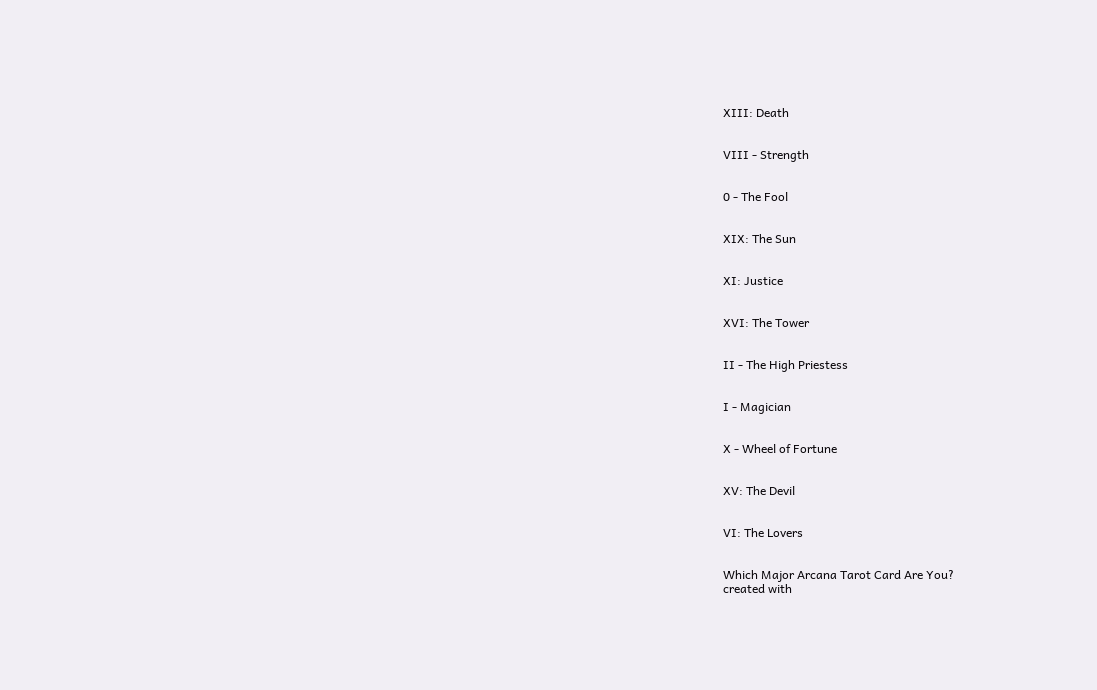XIII: Death


VIII - Strength


0 - The Fool


XIX: The Sun


XI: Justice


XVI: The Tower


II - The High Priestess


I - Magician


X - Wheel of Fortune


XV: The Devil


VI: The Lovers


Which Major Arcana Tarot Card Are You?
created with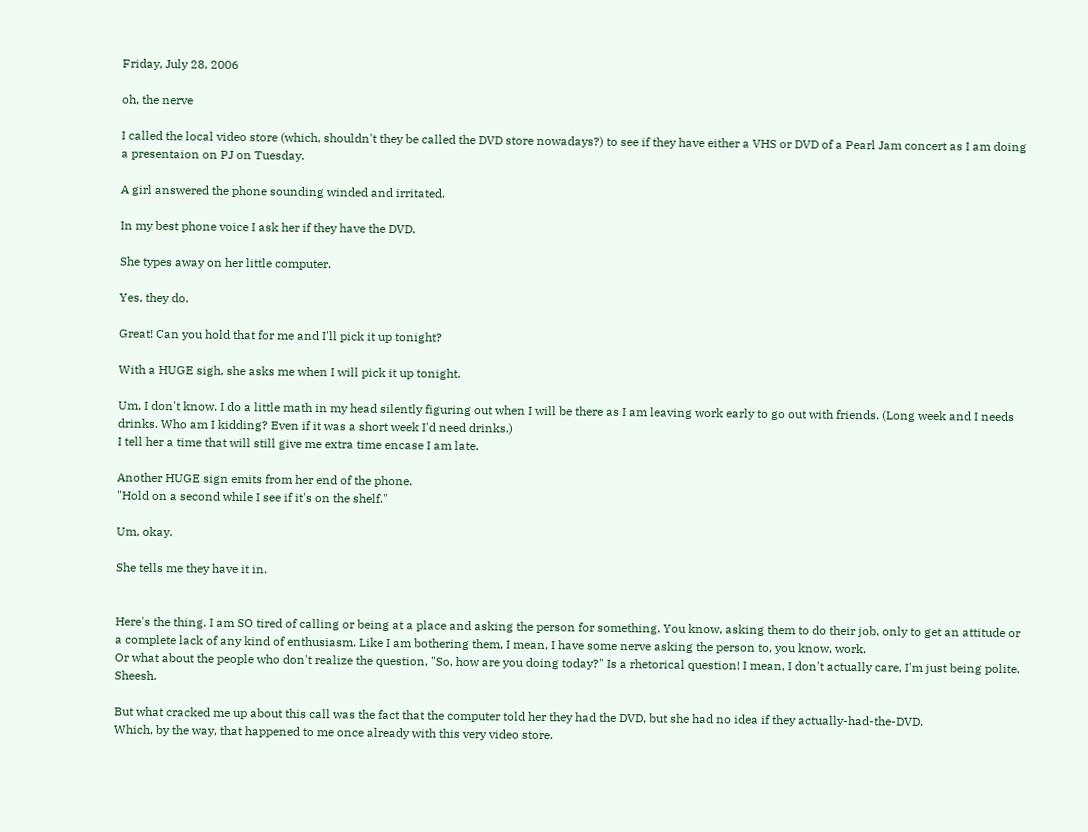Friday, July 28, 2006

oh, the nerve

I called the local video store (which, shouldn't they be called the DVD store nowadays?) to see if they have either a VHS or DVD of a Pearl Jam concert as I am doing a presentaion on PJ on Tuesday.

A girl answered the phone sounding winded and irritated.

In my best phone voice I ask her if they have the DVD.

She types away on her little computer.

Yes, they do.

Great! Can you hold that for me and I'll pick it up tonight?

With a HUGE sigh, she asks me when I will pick it up tonight.

Um, I don't know. I do a little math in my head silently figuring out when I will be there as I am leaving work early to go out with friends. (Long week and I needs drinks. Who am I kidding? Even if it was a short week I'd need drinks.)
I tell her a time that will still give me extra time encase I am late.

Another HUGE sign emits from her end of the phone.
"Hold on a second while I see if it's on the shelf."

Um, okay.

She tells me they have it in.


Here's the thing. I am SO tired of calling or being at a place and asking the person for something. You know, asking them to do their job, only to get an attitude or a complete lack of any kind of enthusiasm. Like I am bothering them, I mean, I have some nerve asking the person to, you know, work.
Or what about the people who don't realize the question, "So, how are you doing today?" Is a rhetorical question! I mean, I don't actually care, I'm just being polite. Sheesh.

But what cracked me up about this call was the fact that the computer told her they had the DVD, but she had no idea if they actually-had-the-DVD.
Which, by the way, that happened to me once already with this very video store.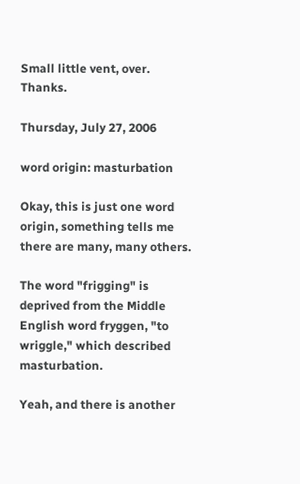Small little vent, over. Thanks.

Thursday, July 27, 2006

word origin: masturbation

Okay, this is just one word origin, something tells me there are many, many others.

The word "frigging" is deprived from the Middle English word fryggen, "to wriggle," which described masturbation.

Yeah, and there is another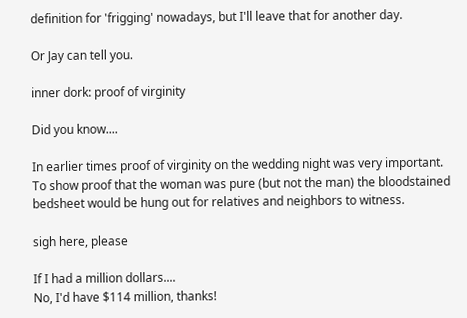definition for 'frigging' nowadays, but I'll leave that for another day.

Or Jay can tell you.

inner dork: proof of virginity

Did you know....

In earlier times proof of virginity on the wedding night was very important. To show proof that the woman was pure (but not the man) the bloodstained bedsheet would be hung out for relatives and neighbors to witness.

sigh here, please

If I had a million dollars....
No, I'd have $114 million, thanks!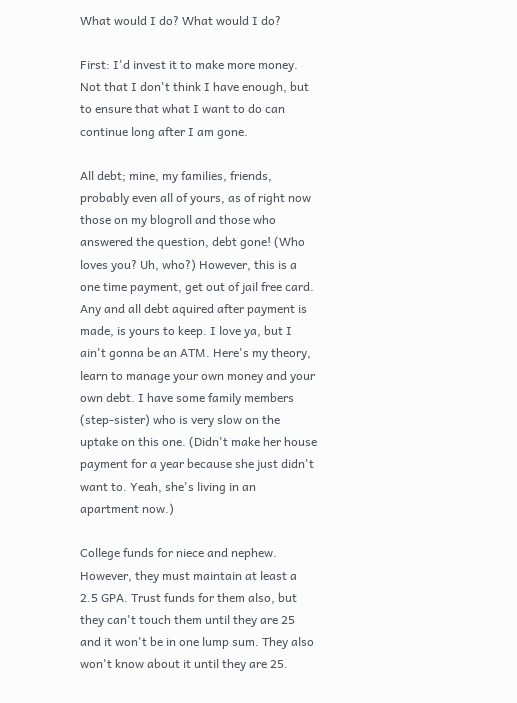What would I do? What would I do?

First: I'd invest it to make more money. Not that I don't think I have enough, but to ensure that what I want to do can continue long after I am gone.

All debt; mine, my families, friends, probably even all of yours, as of right now those on my blogroll and those who answered the question, debt gone! (Who loves you? Uh, who?) However, this is a one time payment, get out of jail free card. Any and all debt aquired after payment is made, is yours to keep. I love ya, but I ain't gonna be an ATM. Here's my theory, learn to manage your own money and your own debt. I have some family members (step-sister) who is very slow on the uptake on this one. (Didn't make her house payment for a year because she just didn't want to. Yeah, she's living in an apartment now.)

College funds for niece and nephew. However, they must maintain at least a 2.5 GPA. Trust funds for them also, but they can't touch them until they are 25 and it won't be in one lump sum. They also won't know about it until they are 25.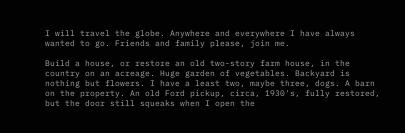I will travel the globe. Anywhere and everywhere I have always wanted to go. Friends and family please, join me.

Build a house, or restore an old two-story farm house, in the country on an acreage. Huge garden of vegetables. Backyard is nothing but flowers. I have a least two, maybe three, dogs. A barn on the property. An old Ford pickup, circa, 1930's, fully restored, but the door still squeaks when I open the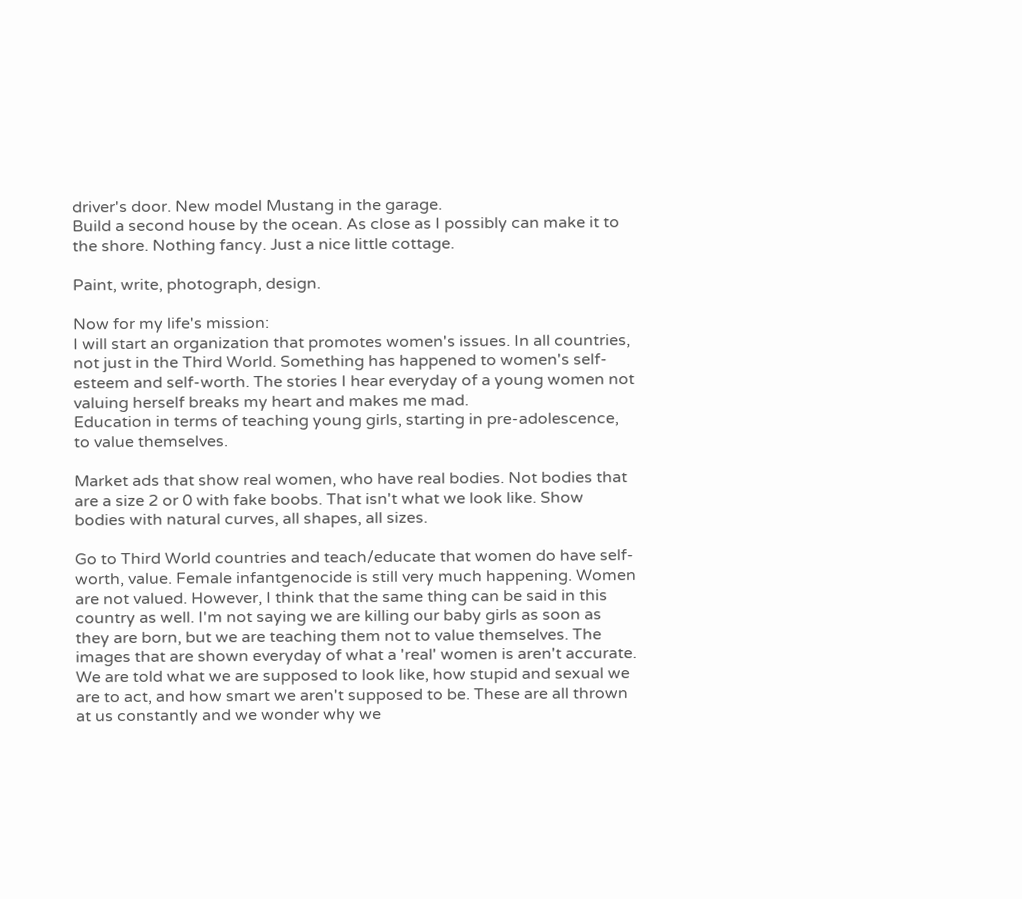driver's door. New model Mustang in the garage.
Build a second house by the ocean. As close as I possibly can make it to the shore. Nothing fancy. Just a nice little cottage.

Paint, write, photograph, design.

Now for my life's mission:
I will start an organization that promotes women's issues. In all countries, not just in the Third World. Something has happened to women's self-esteem and self-worth. The stories I hear everyday of a young women not valuing herself breaks my heart and makes me mad.
Education in terms of teaching young girls, starting in pre-adolescence, to value themselves.

Market ads that show real women, who have real bodies. Not bodies that are a size 2 or 0 with fake boobs. That isn't what we look like. Show bodies with natural curves, all shapes, all sizes.

Go to Third World countries and teach/educate that women do have self-worth, value. Female infantgenocide is still very much happening. Women are not valued. However, I think that the same thing can be said in this country as well. I'm not saying we are killing our baby girls as soon as they are born, but we are teaching them not to value themselves. The images that are shown everyday of what a 'real' women is aren't accurate. We are told what we are supposed to look like, how stupid and sexual we are to act, and how smart we aren't supposed to be. These are all thrown at us constantly and we wonder why we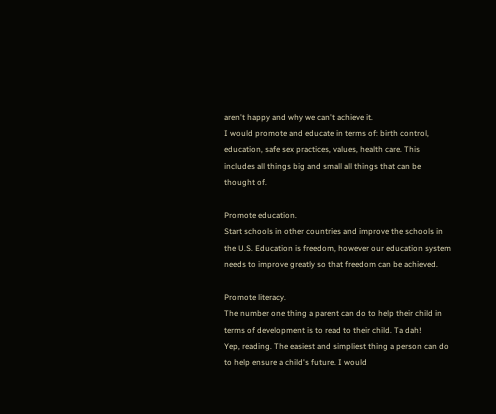aren't happy and why we can't achieve it.
I would promote and educate in terms of: birth control, education, safe sex practices, values, health care. This includes all things big and small all things that can be thought of.

Promote education.
Start schools in other countries and improve the schools in the U.S. Education is freedom, however our education system needs to improve greatly so that freedom can be achieved.

Promote literacy.
The number one thing a parent can do to help their child in terms of development is to read to their child. Ta dah!
Yep, reading. The easiest and simpliest thing a person can do to help ensure a child's future. I would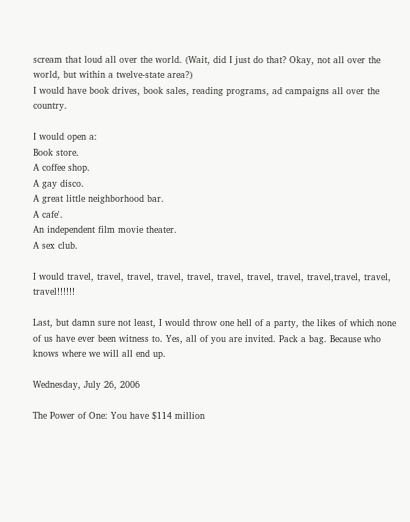scream that loud all over the world. (Wait, did I just do that? Okay, not all over the world, but within a twelve-state area?)
I would have book drives, book sales, reading programs, ad campaigns all over the country.

I would open a:
Book store.
A coffee shop.
A gay disco.
A great little neighborhood bar.
A cafe'.
An independent film movie theater.
A sex club.

I would travel, travel, travel, travel, travel, travel, travel, travel, travel,travel, travel, travel!!!!!!

Last, but damn sure not least, I would throw one hell of a party, the likes of which none of us have ever been witness to. Yes, all of you are invited. Pack a bag. Because who knows where we will all end up.

Wednesday, July 26, 2006

The Power of One: You have $114 million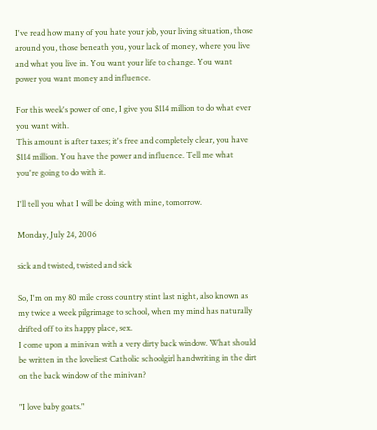I've read how many of you hate your job, your living situation, those around you, those beneath you, your lack of money, where you live and what you live in. You want your life to change. You want power you want money and influence.

For this week's power of one, I give you $114 million to do what ever you want with.
This amount is after taxes; it's free and completely clear, you have $114 million. You have the power and influence. Tell me what you're going to do with it.

I'll tell you what I will be doing with mine, tomorrow.

Monday, July 24, 2006

sick and twisted, twisted and sick

So, I'm on my 80 mile cross country stint last night, also known as my twice a week pilgrimage to school, when my mind has naturally drifted off to its happy place, sex.
I come upon a minivan with a very dirty back window. What should be written in the loveliest Catholic schoolgirl handwriting in the dirt on the back window of the minivan?

"I love baby goats."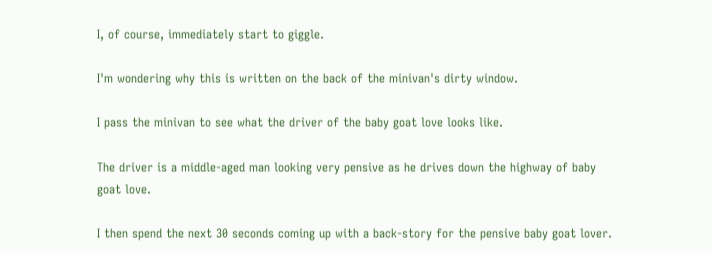I, of course, immediately start to giggle.

I'm wondering why this is written on the back of the minivan's dirty window.

I pass the minivan to see what the driver of the baby goat love looks like.

The driver is a middle-aged man looking very pensive as he drives down the highway of baby goat love.

I then spend the next 30 seconds coming up with a back-story for the pensive baby goat lover.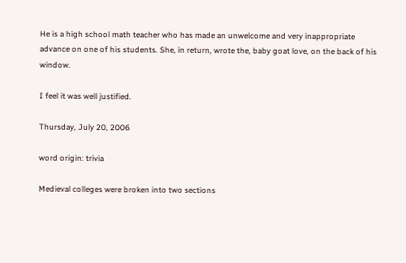He is a high school math teacher who has made an unwelcome and very inappropriate advance on one of his students. She, in return, wrote the, baby goat love, on the back of his window.

I feel it was well justified.

Thursday, July 20, 2006

word origin: trivia

Medieval colleges were broken into two sections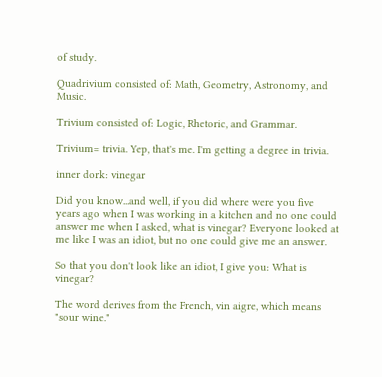of study.

Quadrivium consisted of: Math, Geometry, Astronomy, and Music.

Trivium consisted of: Logic, Rhetoric, and Grammar.

Trivium= trivia. Yep, that's me. I'm getting a degree in trivia.

inner dork: vinegar

Did you know...and well, if you did where were you five years ago when I was working in a kitchen and no one could answer me when I asked, what is vinegar? Everyone looked at me like I was an idiot, but no one could give me an answer.

So that you don't look like an idiot, I give you: What is vinegar?

The word derives from the French, vin aigre, which means "sour wine."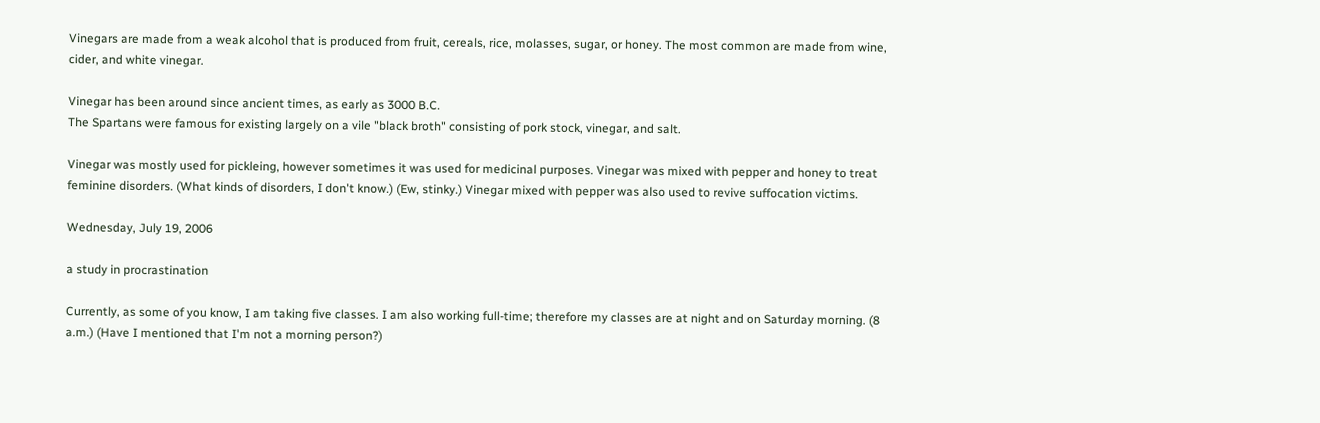Vinegars are made from a weak alcohol that is produced from fruit, cereals, rice, molasses, sugar, or honey. The most common are made from wine, cider, and white vinegar.

Vinegar has been around since ancient times, as early as 3000 B.C.
The Spartans were famous for existing largely on a vile "black broth" consisting of pork stock, vinegar, and salt.

Vinegar was mostly used for pickleing, however sometimes it was used for medicinal purposes. Vinegar was mixed with pepper and honey to treat feminine disorders. (What kinds of disorders, I don't know.) (Ew, stinky.) Vinegar mixed with pepper was also used to revive suffocation victims.

Wednesday, July 19, 2006

a study in procrastination

Currently, as some of you know, I am taking five classes. I am also working full-time; therefore my classes are at night and on Saturday morning. (8 a.m.) (Have I mentioned that I'm not a morning person?)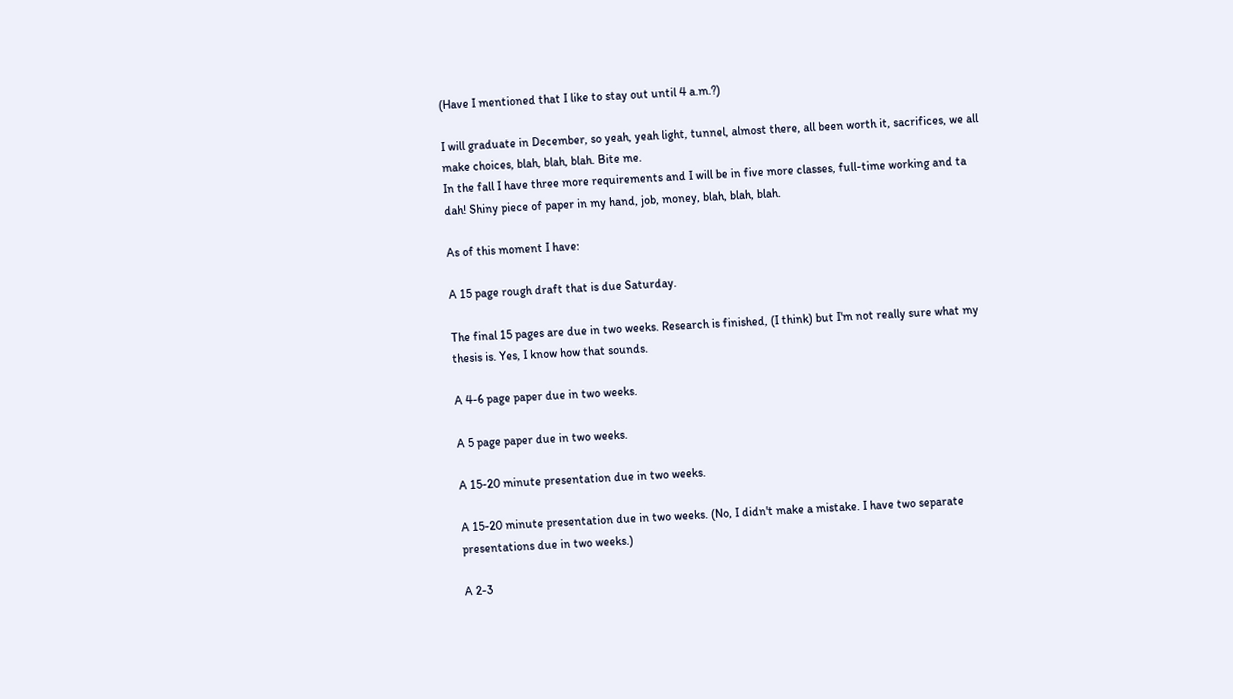(Have I mentioned that I like to stay out until 4 a.m.?)

I will graduate in December, so yeah, yeah light, tunnel, almost there, all been worth it, sacrifices, we all make choices, blah, blah, blah. Bite me.
In the fall I have three more requirements and I will be in five more classes, full-time working and ta dah! Shiny piece of paper in my hand, job, money, blah, blah, blah.

As of this moment I have:

A 15 page rough draft that is due Saturday.

The final 15 pages are due in two weeks. Research is finished, (I think) but I'm not really sure what my thesis is. Yes, I know how that sounds.

A 4-6 page paper due in two weeks.

A 5 page paper due in two weeks.

A 15-20 minute presentation due in two weeks.

A 15-20 minute presentation due in two weeks. (No, I didn't make a mistake. I have two separate presentations due in two weeks.)

A 2-3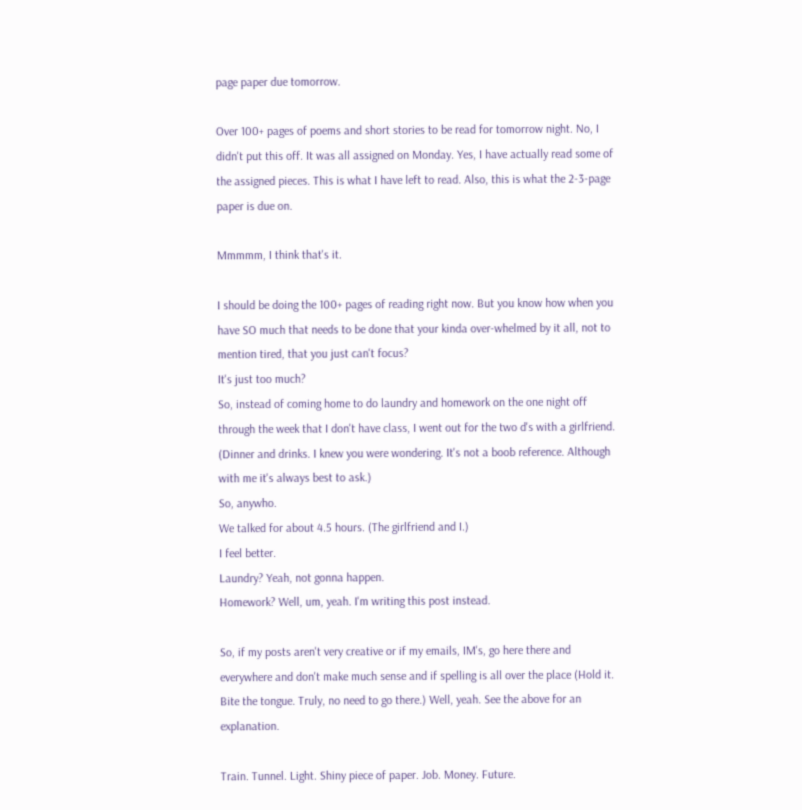page paper due tomorrow.

Over 100+ pages of poems and short stories to be read for tomorrow night. No, I didn't put this off. It was all assigned on Monday. Yes, I have actually read some of the assigned pieces. This is what I have left to read. Also, this is what the 2-3-page paper is due on.

Mmmmm, I think that's it.

I should be doing the 100+ pages of reading right now. But you know how when you have SO much that needs to be done that your kinda over-whelmed by it all, not to mention tired, that you just can't focus?
It's just too much?
So, instead of coming home to do laundry and homework on the one night off through the week that I don't have class, I went out for the two d's with a girlfriend. (Dinner and drinks. I knew you were wondering. It's not a boob reference. Although with me it's always best to ask.)
So, anywho.
We talked for about 4.5 hours. (The girlfriend and I.)
I feel better.
Laundry? Yeah, not gonna happen.
Homework? Well, um, yeah. I'm writing this post instead.

So, if my posts aren't very creative or if my emails, IM's, go here there and everywhere and don't make much sense and if spelling is all over the place (Hold it. Bite the tongue. Truly, no need to go there.) Well, yeah. See the above for an explanation.

Train. Tunnel. Light. Shiny piece of paper. Job. Money. Future.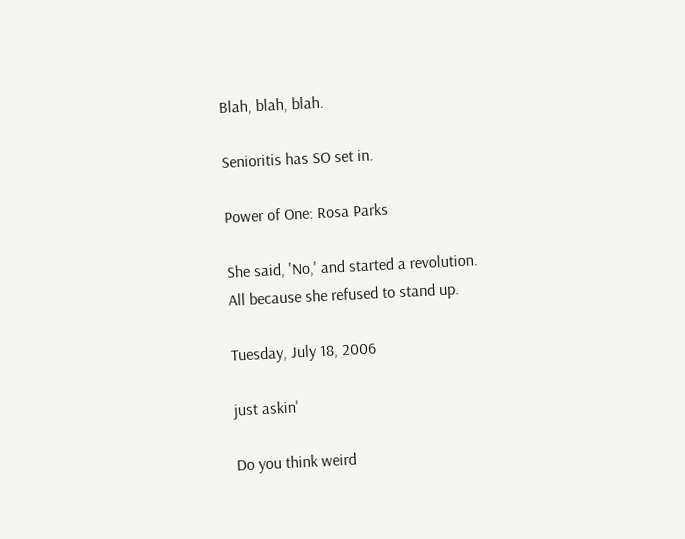Blah, blah, blah.

Senioritis has SO set in.

Power of One: Rosa Parks

She said, 'No,' and started a revolution.
All because she refused to stand up.

Tuesday, July 18, 2006

just askin'

Do you think weird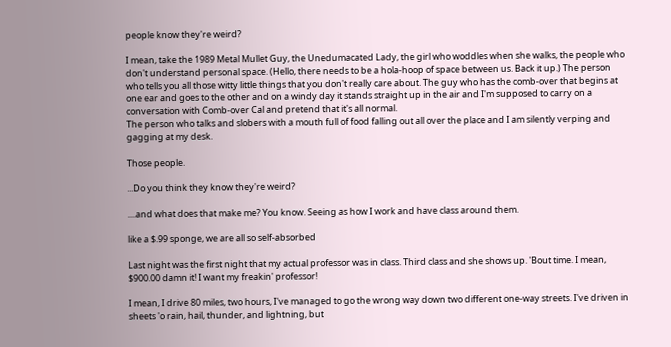people know they're weird?

I mean, take the 1989 Metal Mullet Guy, the Unedumacated Lady, the girl who woddles when she walks, the people who don't understand personal space. (Hello, there needs to be a hola-hoop of space between us. Back it up.) The person who tells you all those witty little things that you don't really care about. The guy who has the comb-over that begins at one ear and goes to the other and on a windy day it stands straight up in the air and I'm supposed to carry on a conversation with Comb-over Cal and pretend that it's all normal.
The person who talks and slobers with a mouth full of food falling out all over the place and I am silently verping and gagging at my desk.

Those people.

...Do you think they know they're weird?

....and what does that make me? You know. Seeing as how I work and have class around them.

like a $.99 sponge, we are all so self-absorbed

Last night was the first night that my actual professor was in class. Third class and she shows up. 'Bout time. I mean, $900.00 damn it! I want my freakin' professor!

I mean, I drive 80 miles, two hours, I've managed to go the wrong way down two different one-way streets. I've driven in sheets 'o rain, hail, thunder, and lightning, but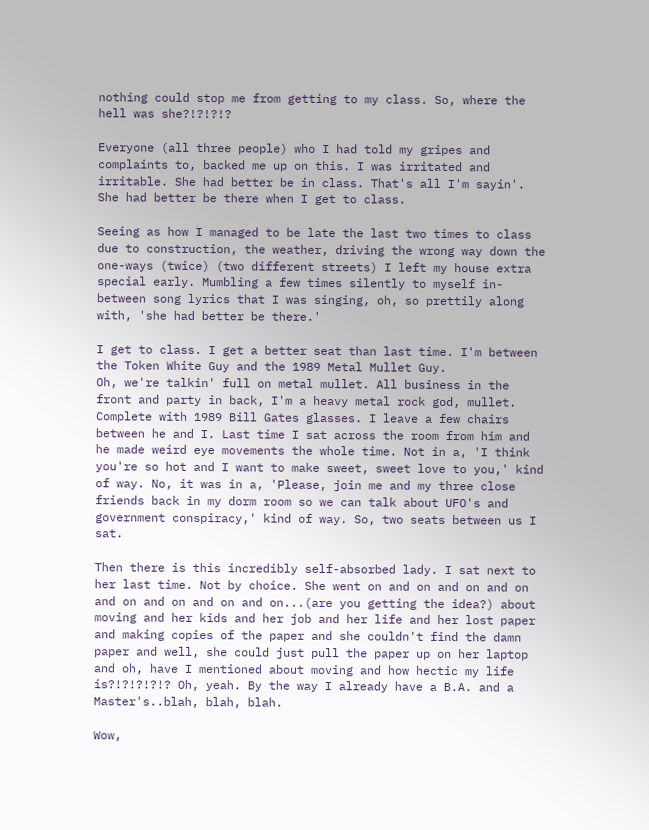nothing could stop me from getting to my class. So, where the hell was she?!?!?!?

Everyone (all three people) who I had told my gripes and complaints to, backed me up on this. I was irritated and irritable. She had better be in class. That's all I'm sayin'. She had better be there when I get to class.

Seeing as how I managed to be late the last two times to class due to construction, the weather, driving the wrong way down the one-ways (twice) (two different streets) I left my house extra special early. Mumbling a few times silently to myself in-between song lyrics that I was singing, oh, so prettily along with, 'she had better be there.'

I get to class. I get a better seat than last time. I'm between the Token White Guy and the 1989 Metal Mullet Guy.
Oh, we're talkin' full on metal mullet. All business in the front and party in back, I'm a heavy metal rock god, mullet. Complete with 1989 Bill Gates glasses. I leave a few chairs between he and I. Last time I sat across the room from him and he made weird eye movements the whole time. Not in a, 'I think you're so hot and I want to make sweet, sweet love to you,' kind of way. No, it was in a, 'Please, join me and my three close friends back in my dorm room so we can talk about UFO's and government conspiracy,' kind of way. So, two seats between us I sat.

Then there is this incredibly self-absorbed lady. I sat next to her last time. Not by choice. She went on and on and on and on and on and on and on and on...(are you getting the idea?) about moving and her kids and her job and her life and her lost paper and making copies of the paper and she couldn't find the damn paper and well, she could just pull the paper up on her laptop and oh, have I mentioned about moving and how hectic my life is?!?!?!?!? Oh, yeah. By the way I already have a B.A. and a Master's..blah, blah, blah.

Wow,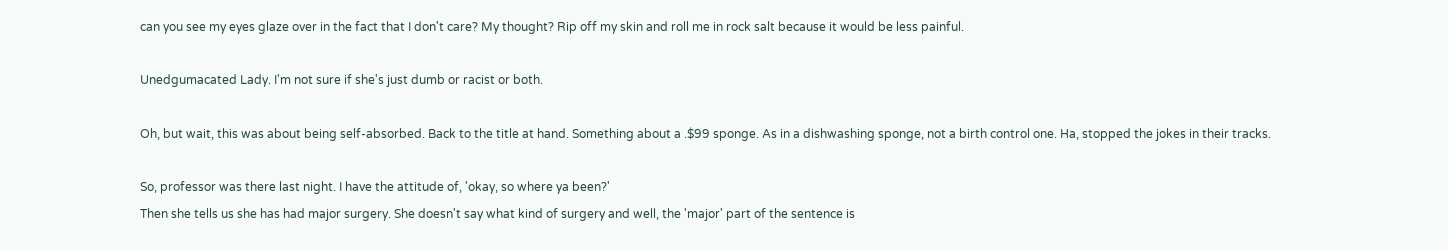can you see my eyes glaze over in the fact that I don't care? My thought? Rip off my skin and roll me in rock salt because it would be less painful.

Unedgumacated Lady. I'm not sure if she's just dumb or racist or both.

Oh, but wait, this was about being self-absorbed. Back to the title at hand. Something about a .$99 sponge. As in a dishwashing sponge, not a birth control one. Ha, stopped the jokes in their tracks.

So, professor was there last night. I have the attitude of, 'okay, so where ya been?'
Then she tells us she has had major surgery. She doesn't say what kind of surgery and well, the 'major' part of the sentence is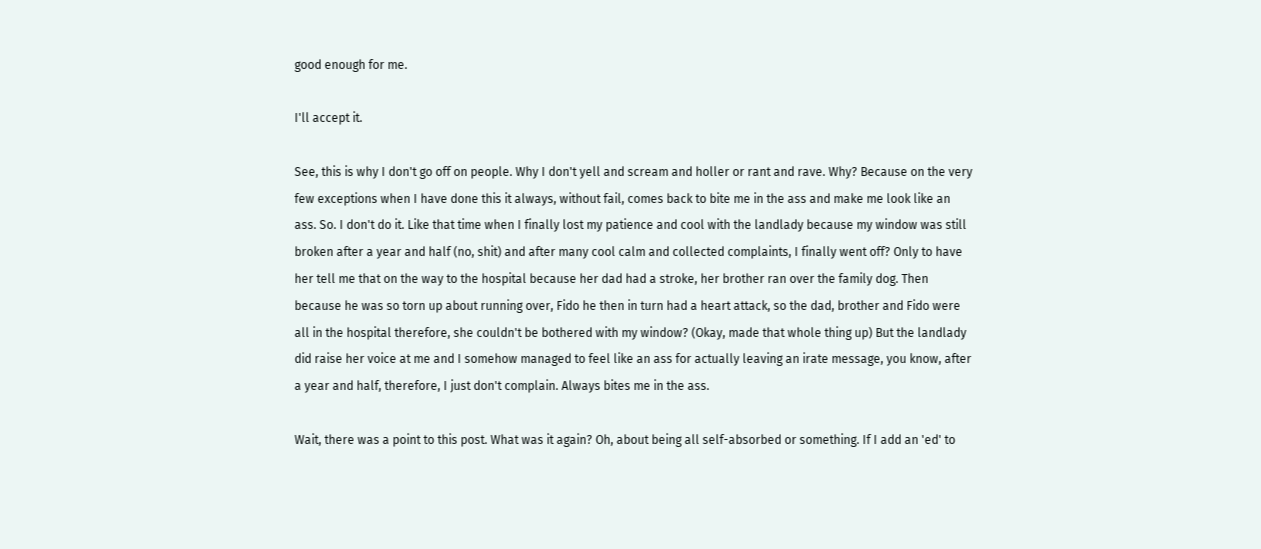good enough for me.

I'll accept it.

See, this is why I don't go off on people. Why I don't yell and scream and holler or rant and rave. Why? Because on the very few exceptions when I have done this it always, without fail, comes back to bite me in the ass and make me look like an ass. So. I don't do it. Like that time when I finally lost my patience and cool with the landlady because my window was still broken after a year and half (no, shit) and after many cool calm and collected complaints, I finally went off? Only to have her tell me that on the way to the hospital because her dad had a stroke, her brother ran over the family dog. Then because he was so torn up about running over, Fido he then in turn had a heart attack, so the dad, brother and Fido were all in the hospital therefore, she couldn't be bothered with my window? (Okay, made that whole thing up) But the landlady did raise her voice at me and I somehow managed to feel like an ass for actually leaving an irate message, you know, after a year and half, therefore, I just don't complain. Always bites me in the ass.

Wait, there was a point to this post. What was it again? Oh, about being all self-absorbed or something. If I add an 'ed' to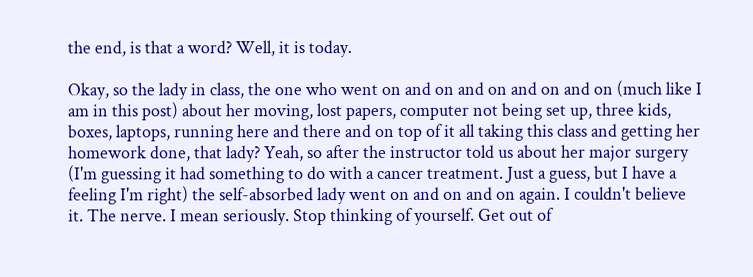the end, is that a word? Well, it is today.

Okay, so the lady in class, the one who went on and on and on and on and on (much like I am in this post) about her moving, lost papers, computer not being set up, three kids, boxes, laptops, running here and there and on top of it all taking this class and getting her homework done, that lady? Yeah, so after the instructor told us about her major surgery (I'm guessing it had something to do with a cancer treatment. Just a guess, but I have a feeling I'm right) the self-absorbed lady went on and on and on again. I couldn't believe it. The nerve. I mean seriously. Stop thinking of yourself. Get out of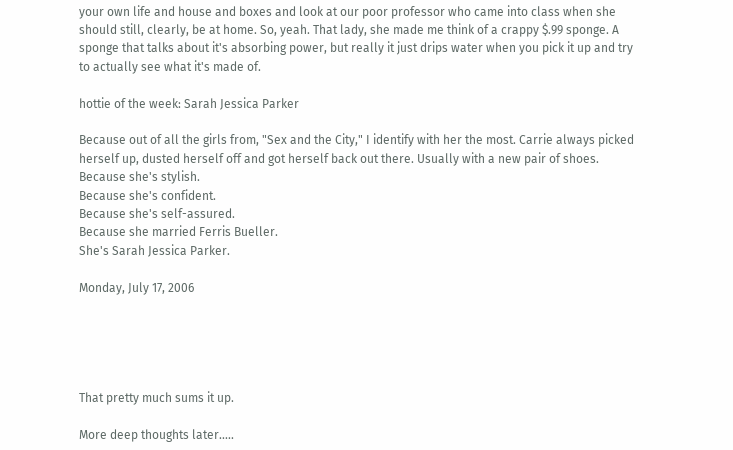your own life and house and boxes and look at our poor professor who came into class when she should still, clearly, be at home. So, yeah. That lady, she made me think of a crappy $.99 sponge. A sponge that talks about it's absorbing power, but really it just drips water when you pick it up and try to actually see what it's made of.

hottie of the week: Sarah Jessica Parker

Because out of all the girls from, "Sex and the City," I identify with her the most. Carrie always picked herself up, dusted herself off and got herself back out there. Usually with a new pair of shoes.
Because she's stylish.
Because she's confident.
Because she's self-assured.
Because she married Ferris Bueller.
She's Sarah Jessica Parker.

Monday, July 17, 2006





That pretty much sums it up.

More deep thoughts later.....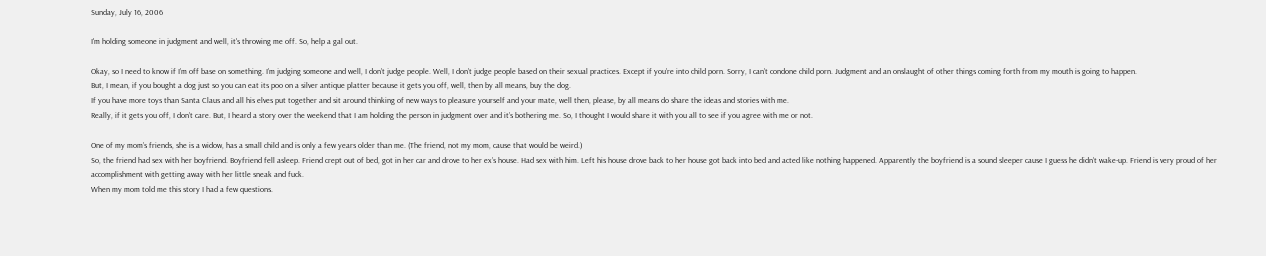Sunday, July 16, 2006

I'm holding someone in judgment and well, it's throwing me off. So, help a gal out.

Okay, so I need to know if I’m off base on something. I’m judging someone and well, I don’t judge people. Well, I don’t judge people based on their sexual practices. Except if you’re into child porn. Sorry, I can’t condone child porn. Judgment and an onslaught of other things coming forth from my mouth is going to happen.
But, I mean, if you bought a dog just so you can eat its poo on a silver antique platter because it gets you off, well, then by all means, buy the dog.
If you have more toys than Santa Claus and all his elves put together and sit around thinking of new ways to pleasure yourself and your mate, well then, please, by all means do share the ideas and stories with me.
Really, if it gets you off, I don’t care. But, I heard a story over the weekend that I am holding the person in judgment over and it’s bothering me. So, I thought I would share it with you all to see if you agree with me or not.

One of my mom’s friends, she is a widow, has a small child and is only a few years older than me. (The friend, not my mom, cause that would be weird.)
So, the friend had sex with her boyfriend. Boyfriend fell asleep. Friend crept out of bed, got in her car and drove to her ex’s house. Had sex with him. Left his house drove back to her house got back into bed and acted like nothing happened. Apparently the boyfriend is a sound sleeper cause I guess he didn’t wake-up. Friend is very proud of her accomplishment with getting away with her little sneak and fuck.
When my mom told me this story I had a few questions.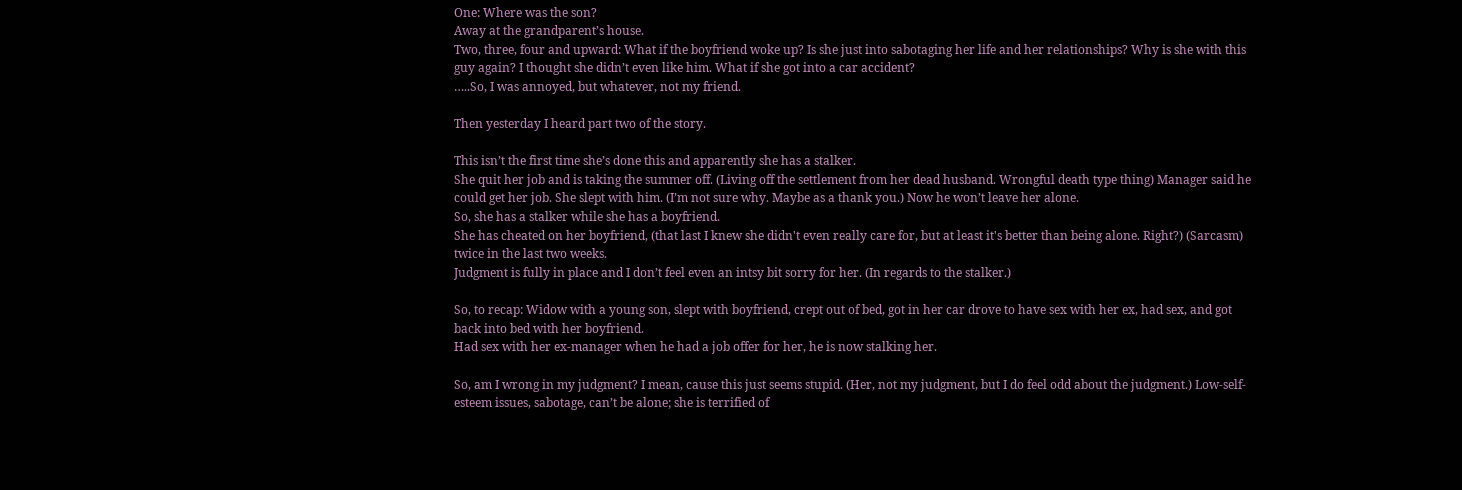One: Where was the son?
Away at the grandparent’s house.
Two, three, four and upward: What if the boyfriend woke up? Is she just into sabotaging her life and her relationships? Why is she with this guy again? I thought she didn’t even like him. What if she got into a car accident?
…..So, I was annoyed, but whatever, not my friend.

Then yesterday I heard part two of the story.

This isn’t the first time she’s done this and apparently she has a stalker.
She quit her job and is taking the summer off. (Living off the settlement from her dead husband. Wrongful death type thing) Manager said he could get her job. She slept with him. (I’m not sure why. Maybe as a thank you.) Now he won’t leave her alone.
So, she has a stalker while she has a boyfriend.
She has cheated on her boyfriend, (that last I knew she didn't even really care for, but at least it's better than being alone. Right?) (Sarcasm) twice in the last two weeks.
Judgment is fully in place and I don’t feel even an intsy bit sorry for her. (In regards to the stalker.)

So, to recap: Widow with a young son, slept with boyfriend, crept out of bed, got in her car drove to have sex with her ex, had sex, and got back into bed with her boyfriend.
Had sex with her ex-manager when he had a job offer for her, he is now stalking her.

So, am I wrong in my judgment? I mean, cause this just seems stupid. (Her, not my judgment, but I do feel odd about the judgment.) Low-self-esteem issues, sabotage, can’t be alone; she is terrified of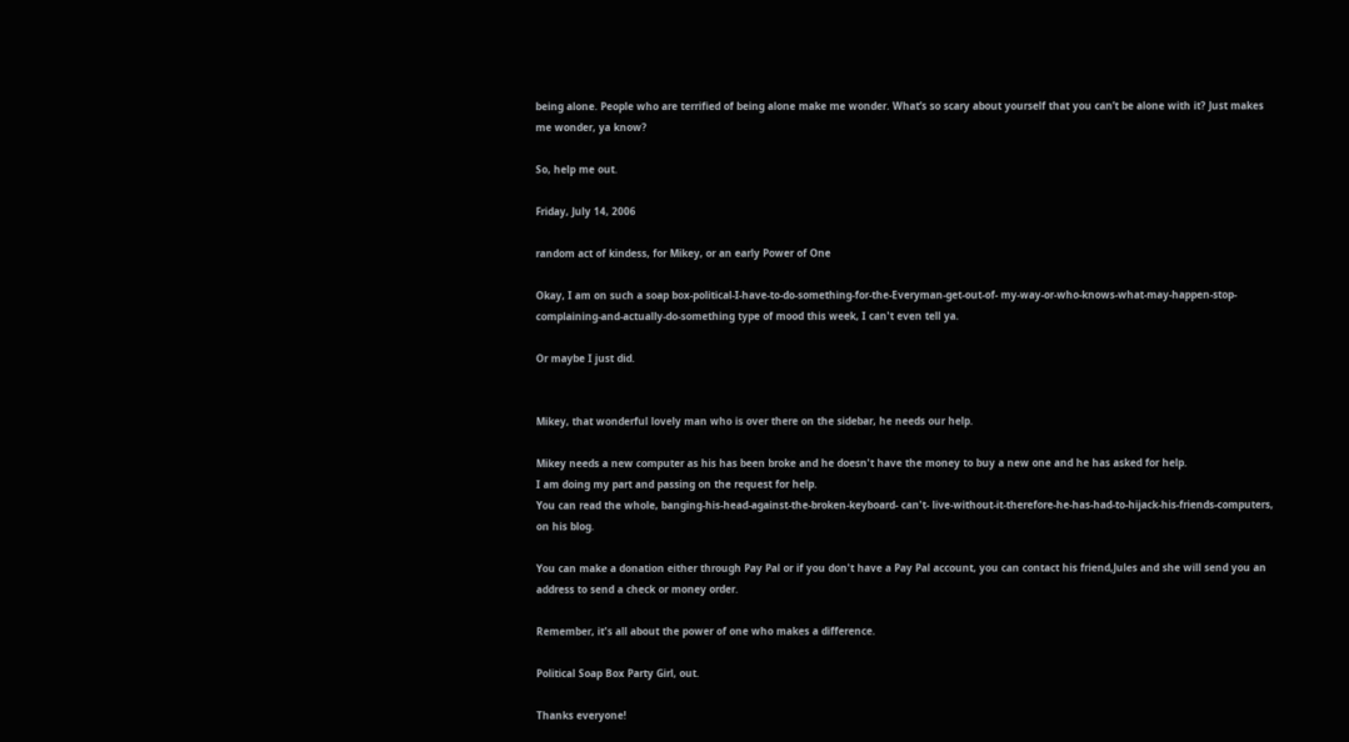being alone. People who are terrified of being alone make me wonder. What’s so scary about yourself that you can’t be alone with it? Just makes me wonder, ya know?

So, help me out.

Friday, July 14, 2006

random act of kindess, for Mikey, or an early Power of One

Okay, I am on such a soap box-political-I-have-to-do-something-for-the-Everyman-get-out-of- my-way-or-who-knows-what-may-happen-stop-complaining-and-actually-do-something type of mood this week, I can't even tell ya.

Or maybe I just did.


Mikey, that wonderful lovely man who is over there on the sidebar, he needs our help.

Mikey needs a new computer as his has been broke and he doesn't have the money to buy a new one and he has asked for help.
I am doing my part and passing on the request for help.
You can read the whole, banging-his-head-against-the-broken-keyboard- can't- live-without-it-therefore-he-has-had-to-hijack-his-friends-computers, on his blog.

You can make a donation either through Pay Pal or if you don't have a Pay Pal account, you can contact his friend,Jules and she will send you an address to send a check or money order.

Remember, it's all about the power of one who makes a difference.

Political Soap Box Party Girl, out.

Thanks everyone!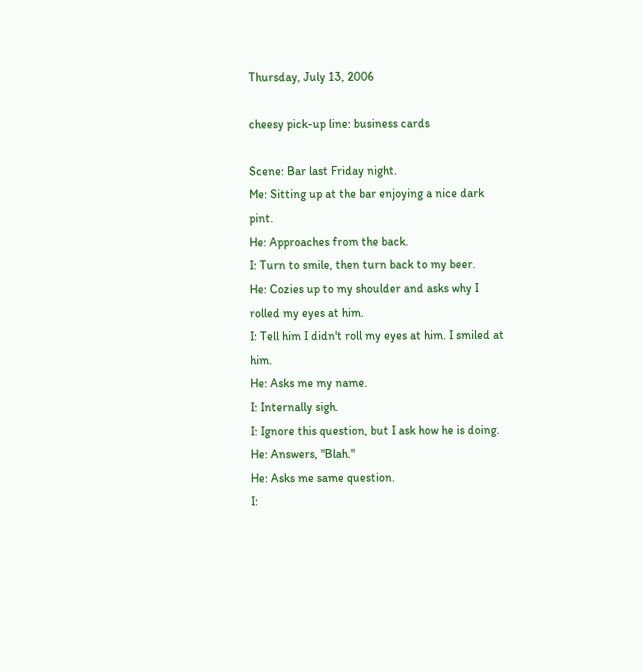Thursday, July 13, 2006

cheesy pick-up line: business cards

Scene: Bar last Friday night.
Me: Sitting up at the bar enjoying a nice dark pint.
He: Approaches from the back.
I: Turn to smile, then turn back to my beer.
He: Cozies up to my shoulder and asks why I rolled my eyes at him.
I: Tell him I didn't roll my eyes at him. I smiled at him.
He: Asks me my name.
I: Internally sigh.
I: Ignore this question, but I ask how he is doing.
He: Answers, "Blah."
He: Asks me same question.
I: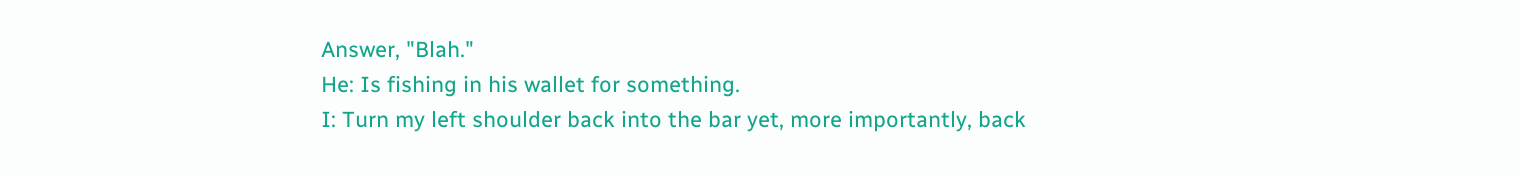Answer, "Blah."
He: Is fishing in his wallet for something.
I: Turn my left shoulder back into the bar yet, more importantly, back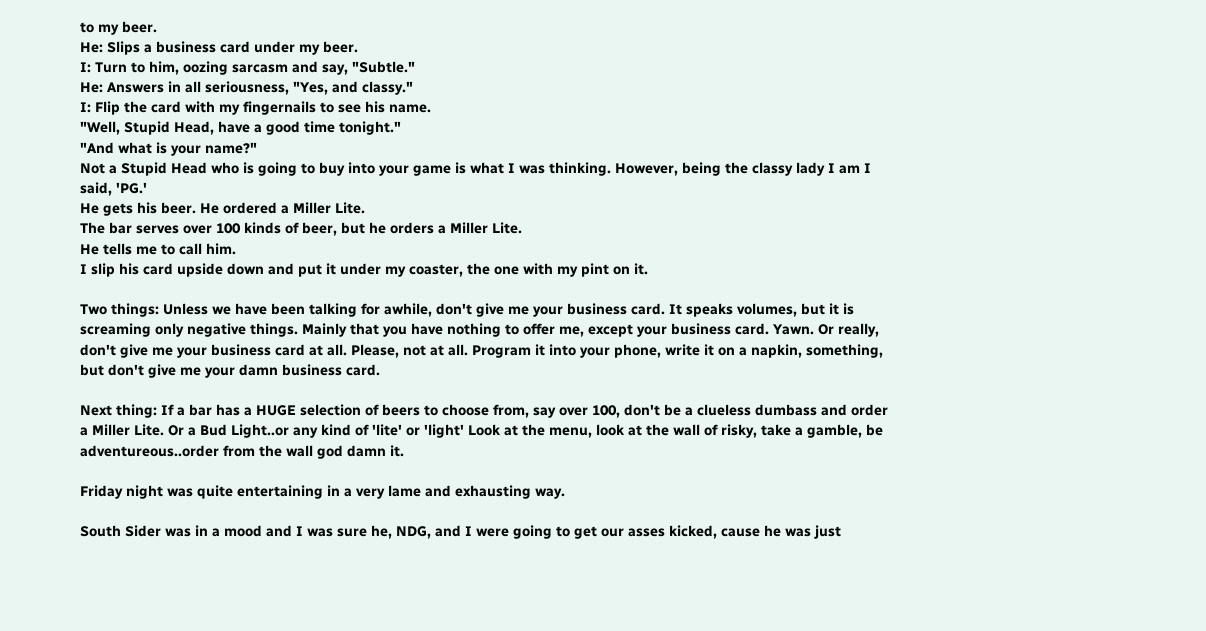to my beer.
He: Slips a business card under my beer.
I: Turn to him, oozing sarcasm and say, "Subtle."
He: Answers in all seriousness, "Yes, and classy."
I: Flip the card with my fingernails to see his name.
"Well, Stupid Head, have a good time tonight."
"And what is your name?"
Not a Stupid Head who is going to buy into your game is what I was thinking. However, being the classy lady I am I said, 'PG.'
He gets his beer. He ordered a Miller Lite.
The bar serves over 100 kinds of beer, but he orders a Miller Lite.
He tells me to call him.
I slip his card upside down and put it under my coaster, the one with my pint on it.

Two things: Unless we have been talking for awhile, don't give me your business card. It speaks volumes, but it is screaming only negative things. Mainly that you have nothing to offer me, except your business card. Yawn. Or really, don't give me your business card at all. Please, not at all. Program it into your phone, write it on a napkin, something, but don't give me your damn business card.

Next thing: If a bar has a HUGE selection of beers to choose from, say over 100, don't be a clueless dumbass and order a Miller Lite. Or a Bud Light..or any kind of 'lite' or 'light' Look at the menu, look at the wall of risky, take a gamble, be adventureous..order from the wall god damn it.

Friday night was quite entertaining in a very lame and exhausting way.

South Sider was in a mood and I was sure he, NDG, and I were going to get our asses kicked, cause he was just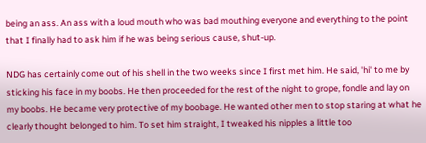being an ass. An ass with a loud mouth who was bad mouthing everyone and everything to the point that I finally had to ask him if he was being serious cause, shut-up.

NDG has certainly come out of his shell in the two weeks since I first met him. He said, 'hi' to me by sticking his face in my boobs. He then proceeded for the rest of the night to grope, fondle and lay on my boobs. He became very protective of my boobage. He wanted other men to stop staring at what he clearly thought belonged to him. To set him straight, I tweaked his nipples a little too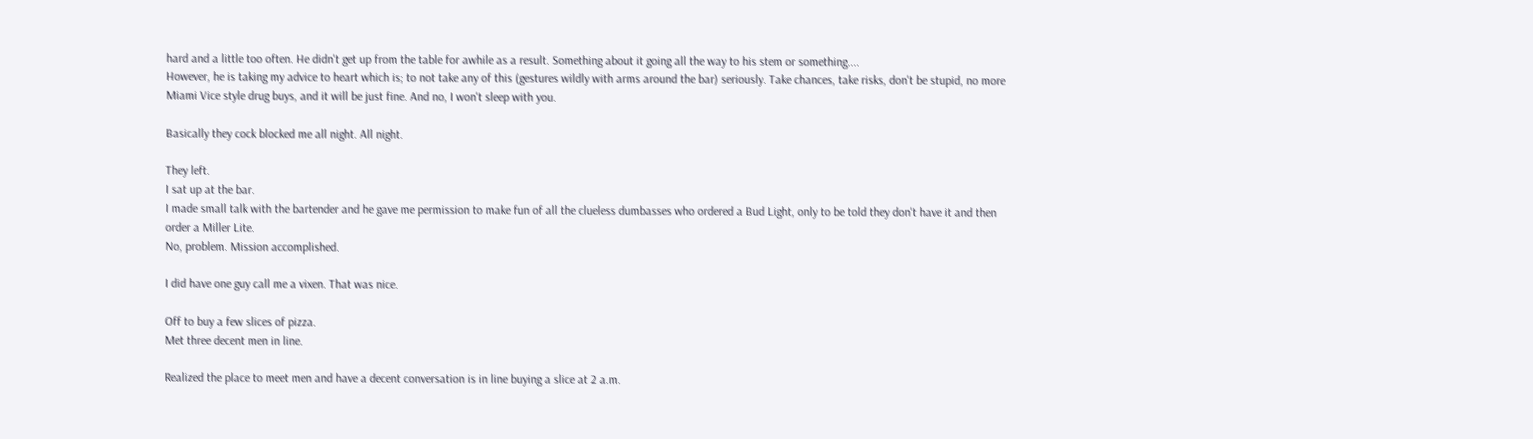hard and a little too often. He didn't get up from the table for awhile as a result. Something about it going all the way to his stem or something....
However, he is taking my advice to heart which is; to not take any of this (gestures wildly with arms around the bar) seriously. Take chances, take risks, don't be stupid, no more Miami Vice style drug buys, and it will be just fine. And no, I won't sleep with you.

Basically they cock blocked me all night. All night.

They left.
I sat up at the bar.
I made small talk with the bartender and he gave me permission to make fun of all the clueless dumbasses who ordered a Bud Light, only to be told they don't have it and then order a Miller Lite.
No, problem. Mission accomplished.

I did have one guy call me a vixen. That was nice.

Off to buy a few slices of pizza.
Met three decent men in line.

Realized the place to meet men and have a decent conversation is in line buying a slice at 2 a.m.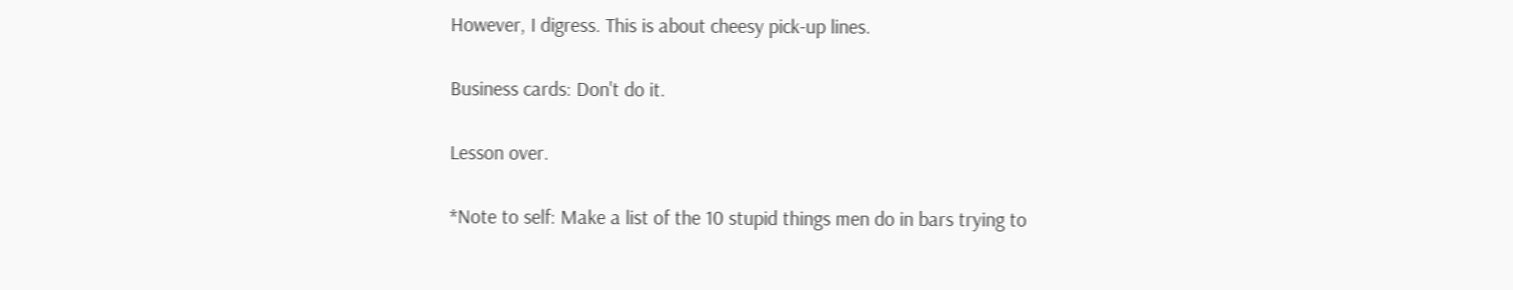However, I digress. This is about cheesy pick-up lines.

Business cards: Don't do it.

Lesson over.

*Note to self: Make a list of the 10 stupid things men do in bars trying to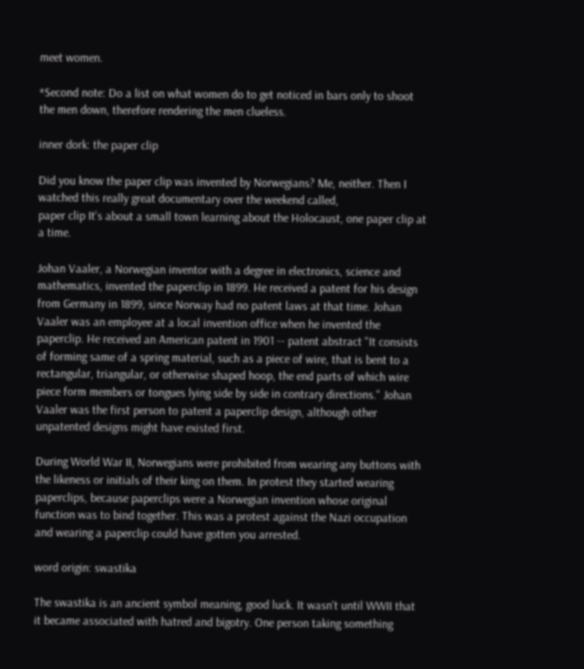meet women.

*Second note: Do a list on what women do to get noticed in bars only to shoot the men down, therefore rendering the men clueless.

inner dork: the paper clip

Did you know the paper clip was invented by Norwegians? Me, neither. Then I watched this really great documentary over the weekend called,
paper clip It's about a small town learning about the Holocaust, one paper clip at a time.

Johan Vaaler, a Norwegian inventor with a degree in electronics, science and mathematics, invented the paperclip in 1899. He received a patent for his design from Germany in 1899, since Norway had no patent laws at that time. Johan Vaaler was an employee at a local invention office when he invented the paperclip. He received an American patent in 1901 -- patent abstract "It consists of forming same of a spring material, such as a piece of wire, that is bent to a rectangular, triangular, or otherwise shaped hoop, the end parts of which wire piece form members or tongues lying side by side in contrary directions." Johan Vaaler was the first person to patent a paperclip design, although other unpatented designs might have existed first.

During World War II, Norwegians were prohibited from wearing any buttons with the likeness or initials of their king on them. In protest they started wearing paperclips, because paperclips were a Norwegian invention whose original function was to bind together. This was a protest against the Nazi occupation and wearing a paperclip could have gotten you arrested.

word origin: swastika

The swastika is an ancient symbol meaning, good luck. It wasn't until WWII that it became associated with hatred and bigotry. One person taking something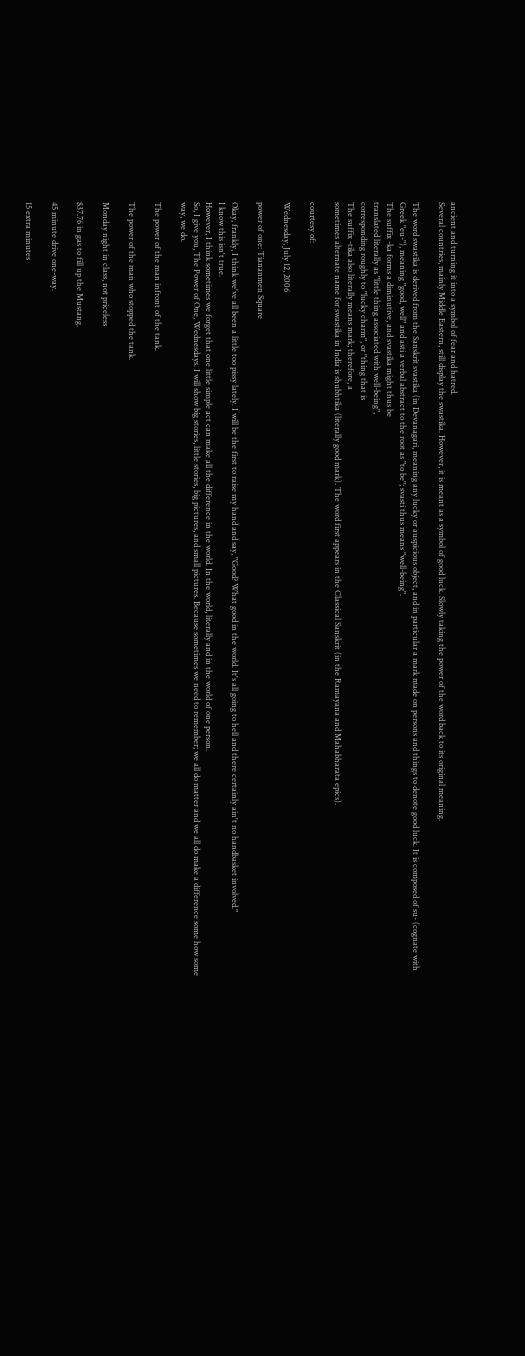ancient and turning it into a symbol of fear and hatred.
Several countries, mainly Middle Eastern, still display the swastika. However, it is meant as a symbol of good luck. Slowly taking the power of the word back to its original meaning.

The word swastika is derived from the Sanskrit svastika (in Devanagari, meaning any lucky or auspicious object, and in particular a mark made on persons and things to denote good luck. It is composed of su- (cognate with Greek "eu-"), meaning "good, well" and asti a verbal abstract to the root as "to be"; svasti thus means "well-being".
The suffix -ka forms a diminutive, and svastika might thus be
translated literally as "little thing associated with well-being",
corresponding roughly to "lucky charm", or "thing that is
The suffix -tika also literally means mark; therefore, a
sometimes alternate name for swastika in India is shubhtika (literally good mark). The word first appears in the Classical Sanskrit (in the Ramayana and Mahabharata epics).

courtesy of:

Wednesday, July 12, 2006

power of one: Tiananmen Square

Okay, frankly, I think we've all been a little too pissy lately. I will be the first to raise my hand and say, "Good? What good in the world. It's all going to hell and there certainly ain't no handbasket involved."
I know this isn't true.
However, I think sometimes we forget that one little simple act can make all the difference in the world. In the world, literally and in the world of one person.
So, I give you, The Power of One, Wednesdays. I will show big stories, little stories, big pictures, and small pictures. Because sometimes we need to remember; we all do matter and we all do make a difference some how some way, we do.

The power of the man infront of the tank.

The power of the man who stopped the tank.

Monday night in class, not priceless

$37.76 in gas to fill up the Mustang.

45 minute drive one-way.

15 extra minutes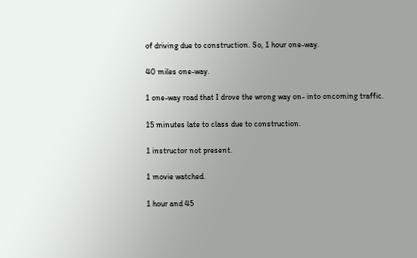of driving due to construction. So, 1 hour one-way.

40 miles one-way.

1 one-way road that I drove the wrong way on- into oncoming traffic.

15 minutes late to class due to construction.

1 instructor not present.

1 movie watched.

1 hour and 45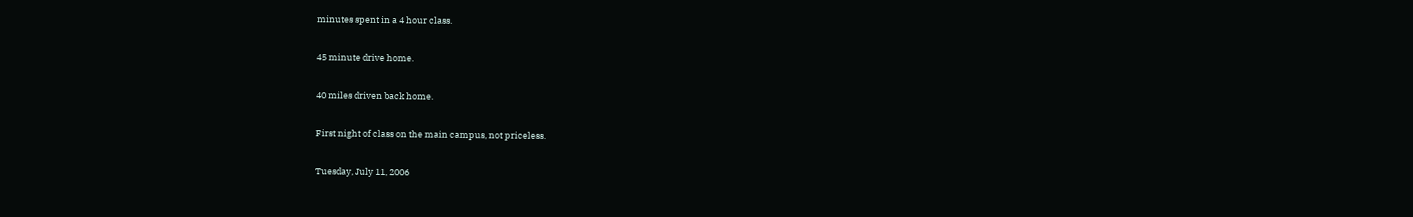minutes spent in a 4 hour class.

45 minute drive home.

40 miles driven back home.

First night of class on the main campus, not priceless.

Tuesday, July 11, 2006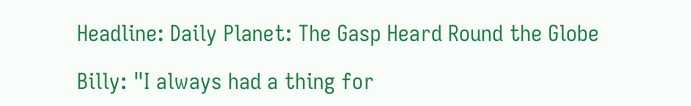Headline: Daily Planet: The Gasp Heard Round the Globe

Billy: "I always had a thing for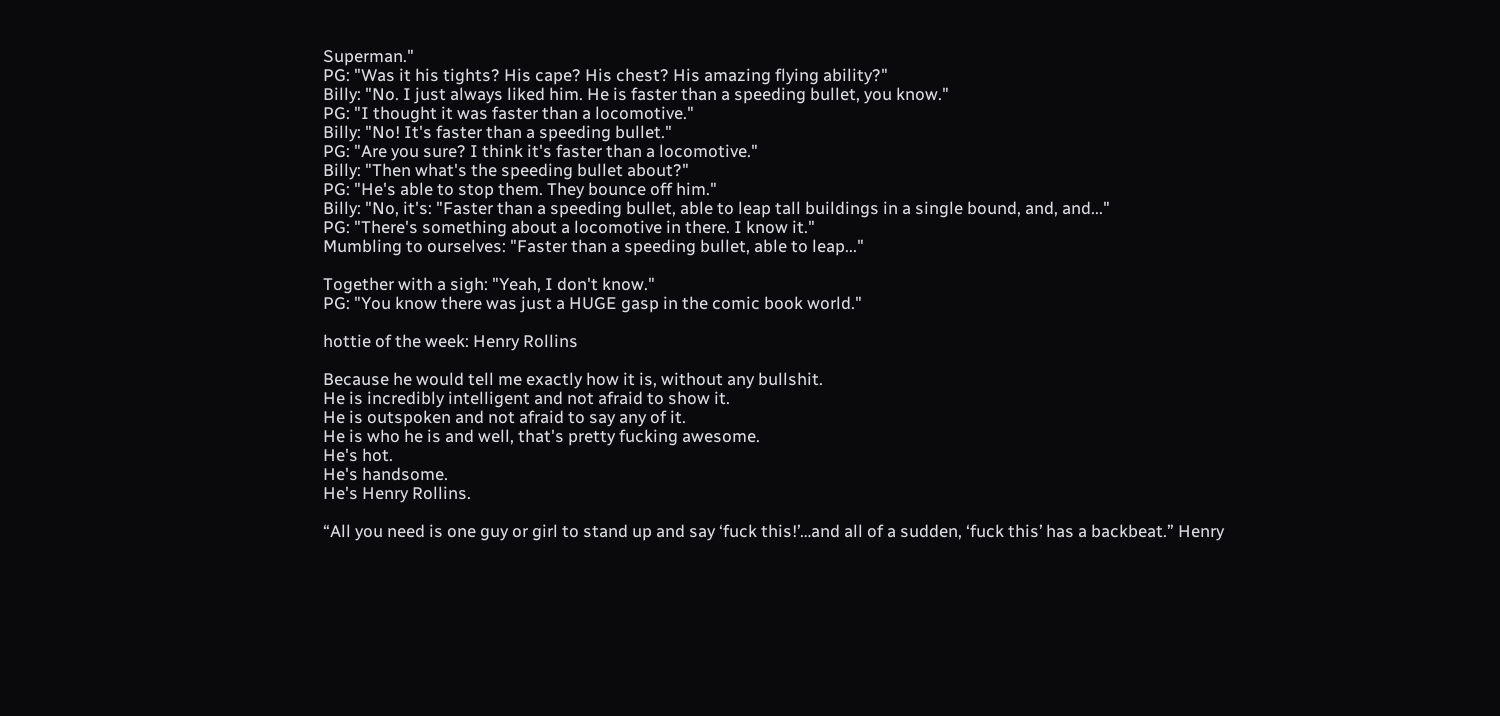Superman."
PG: "Was it his tights? His cape? His chest? His amazing flying ability?"
Billy: "No. I just always liked him. He is faster than a speeding bullet, you know."
PG: "I thought it was faster than a locomotive."
Billy: "No! It's faster than a speeding bullet."
PG: "Are you sure? I think it's faster than a locomotive."
Billy: "Then what's the speeding bullet about?"
PG: "He's able to stop them. They bounce off him."
Billy: "No, it's: "Faster than a speeding bullet, able to leap tall buildings in a single bound, and, and..."
PG: "There's something about a locomotive in there. I know it."
Mumbling to ourselves: "Faster than a speeding bullet, able to leap..."

Together with a sigh: "Yeah, I don't know."
PG: "You know there was just a HUGE gasp in the comic book world."

hottie of the week: Henry Rollins

Because he would tell me exactly how it is, without any bullshit.
He is incredibly intelligent and not afraid to show it.
He is outspoken and not afraid to say any of it.
He is who he is and well, that's pretty fucking awesome.
He's hot.
He's handsome.
He's Henry Rollins.

“All you need is one guy or girl to stand up and say ‘fuck this!’…and all of a sudden, ‘fuck this’ has a backbeat.” Henry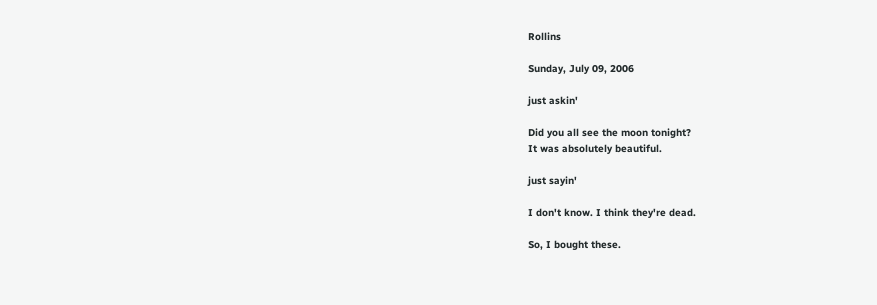Rollins

Sunday, July 09, 2006

just askin'

Did you all see the moon tonight?
It was absolutely beautiful.

just sayin'

I don't know. I think they're dead.

So, I bought these.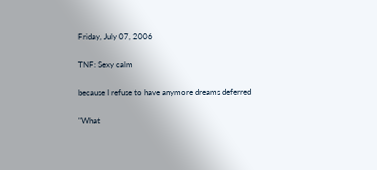Friday, July 07, 2006

TNF: Sexy calm

because I refuse to have anymore dreams deferred

"What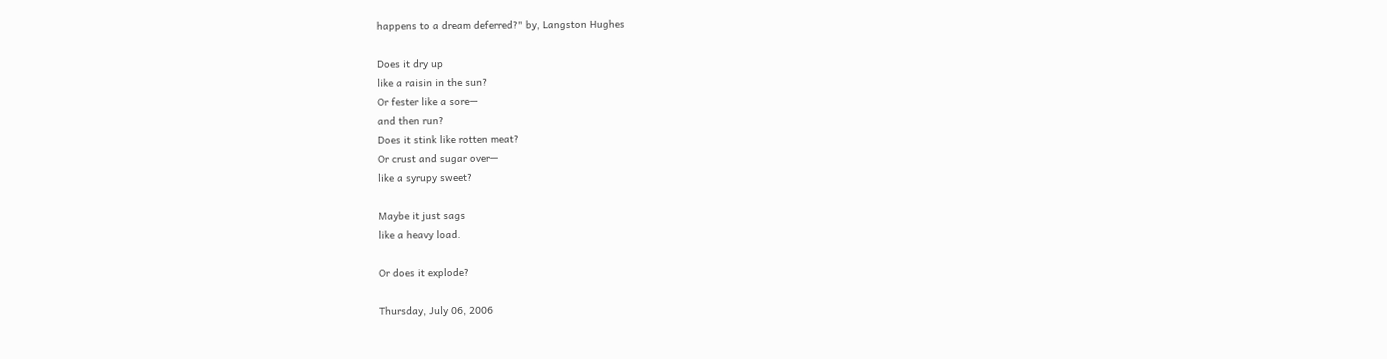happens to a dream deferred?" by, Langston Hughes

Does it dry up
like a raisin in the sun?
Or fester like a sore—
and then run?
Does it stink like rotten meat?
Or crust and sugar over—
like a syrupy sweet?

Maybe it just sags
like a heavy load.

Or does it explode?

Thursday, July 06, 2006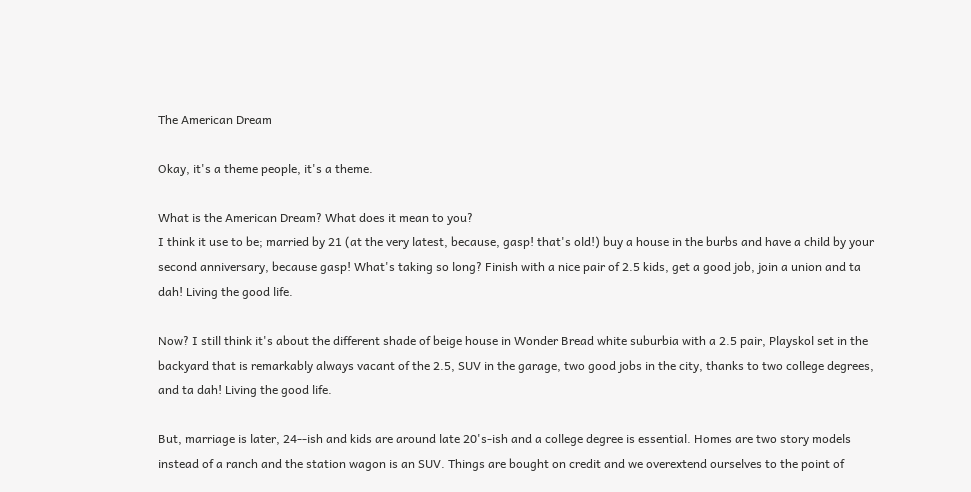The American Dream

Okay, it's a theme people, it's a theme.

What is the American Dream? What does it mean to you?
I think it use to be; married by 21 (at the very latest, because, gasp! that's old!) buy a house in the burbs and have a child by your second anniversary, because gasp! What's taking so long? Finish with a nice pair of 2.5 kids, get a good job, join a union and ta dah! Living the good life.

Now? I still think it's about the different shade of beige house in Wonder Bread white suburbia with a 2.5 pair, Playskol set in the backyard that is remarkably always vacant of the 2.5, SUV in the garage, two good jobs in the city, thanks to two college degrees, and ta dah! Living the good life.

But, marriage is later, 24--ish and kids are around late 20's-ish and a college degree is essential. Homes are two story models instead of a ranch and the station wagon is an SUV. Things are bought on credit and we overextend ourselves to the point of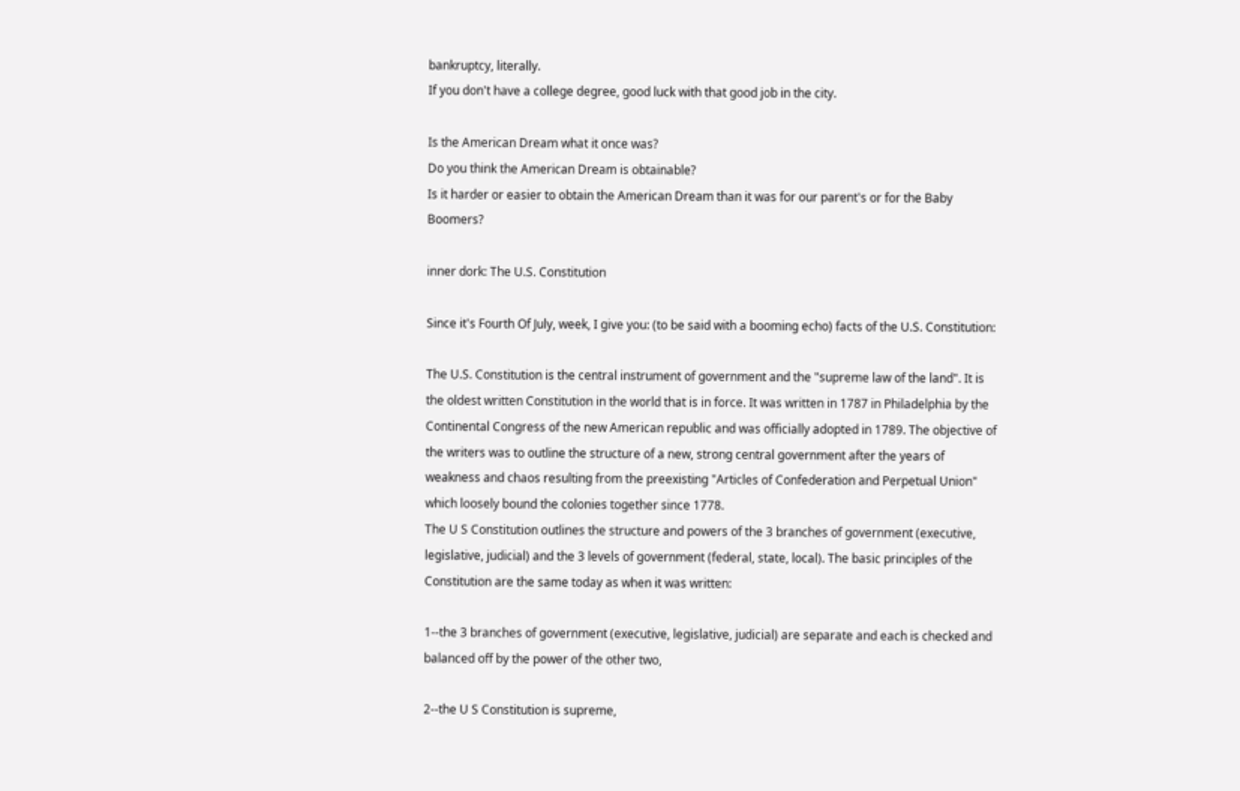bankruptcy, literally.
If you don't have a college degree, good luck with that good job in the city.

Is the American Dream what it once was?
Do you think the American Dream is obtainable?
Is it harder or easier to obtain the American Dream than it was for our parent's or for the Baby Boomers?

inner dork: The U.S. Constitution

Since it's Fourth Of July, week, I give you: (to be said with a booming echo) facts of the U.S. Constitution:

The U.S. Constitution is the central instrument of government and the "supreme law of the land". It is the oldest written Constitution in the world that is in force. It was written in 1787 in Philadelphia by the Continental Congress of the new American republic and was officially adopted in 1789. The objective of the writers was to outline the structure of a new, strong central government after the years of weakness and chaos resulting from the preexisting "Articles of Confederation and Perpetual Union" which loosely bound the colonies together since 1778.
The U S Constitution outlines the structure and powers of the 3 branches of government (executive, legislative, judicial) and the 3 levels of government (federal, state, local). The basic principles of the Constitution are the same today as when it was written:

1--the 3 branches of government (executive, legislative, judicial) are separate and each is checked and balanced off by the power of the other two,

2--the U S Constitution is supreme,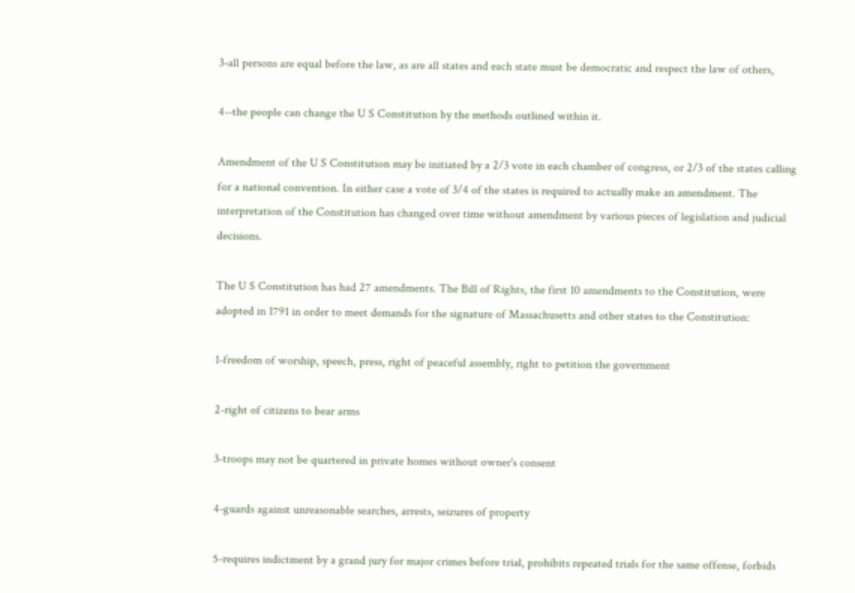3-all persons are equal before the law, as are all states and each state must be democratic and respect the law of others,

4--the people can change the U S Constitution by the methods outlined within it.

Amendment of the U S Constitution may be initiated by a 2/3 vote in each chamber of congress, or 2/3 of the states calling for a national convention. In either case a vote of 3/4 of the states is required to actually make an amendment. The interpretation of the Constitution has changed over time without amendment by various pieces of legislation and judicial decisions.

The U S Constitution has had 27 amendments. The Bill of Rights, the first 10 amendments to the Constitution, were adopted in 1791 in order to meet demands for the signature of Massachusetts and other states to the Constitution:

1-freedom of worship, speech, press, right of peaceful assembly, right to petition the government

2-right of citizens to bear arms

3-troops may not be quartered in private homes without owner's consent

4-guards against unreasonable searches, arrests, seizures of property

5-requires indictment by a grand jury for major crimes before trial, prohibits repeated trials for the same offense, forbids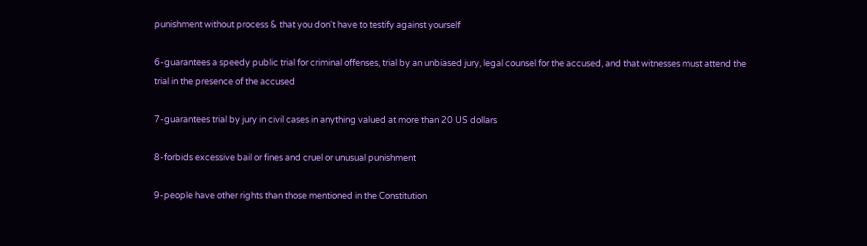punishment without process & that you don't have to testify against yourself

6-guarantees a speedy public trial for criminal offenses, trial by an unbiased jury, legal counsel for the accused, and that witnesses must attend the trial in the presence of the accused

7-guarantees trial by jury in civil cases in anything valued at more than 20 US dollars

8-forbids excessive bail or fines and cruel or unusual punishment

9-people have other rights than those mentioned in the Constitution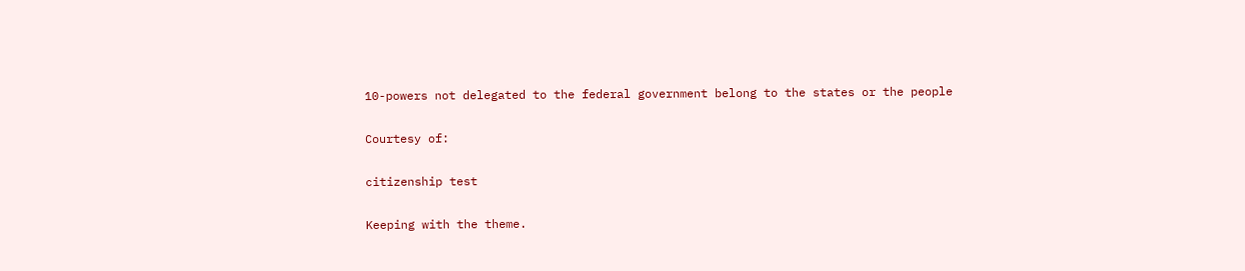10-powers not delegated to the federal government belong to the states or the people

Courtesy of:

citizenship test

Keeping with the theme.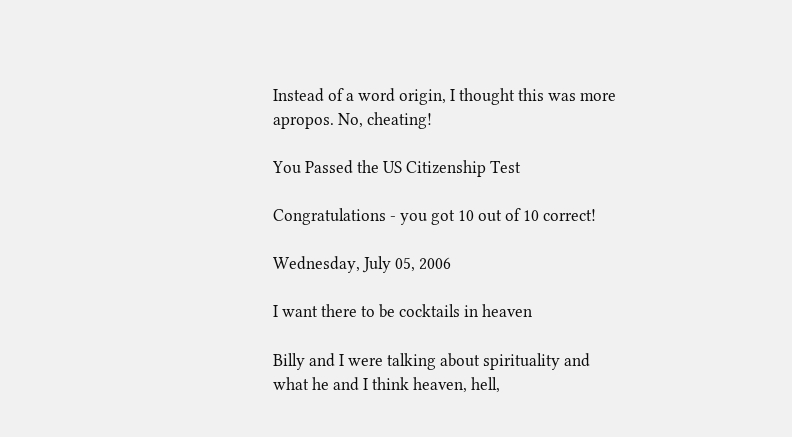Instead of a word origin, I thought this was more apropos. No, cheating!

You Passed the US Citizenship Test

Congratulations - you got 10 out of 10 correct!

Wednesday, July 05, 2006

I want there to be cocktails in heaven

Billy and I were talking about spirituality and what he and I think heaven, hell,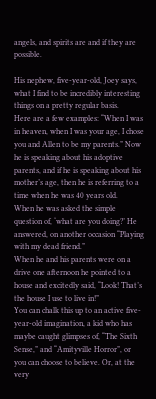angels, and spirits are and if they are possible.

His nephew, five-year-old, Joey says, what I find to be incredibly interesting things on a pretty regular basis.
Here are a few examples: “When I was in heaven, when I was your age, I chose you and Allen to be my parents.” Now he is speaking about his adoptive parents, and if he is speaking about his mother’s age, then he is referring to a time when he was 40 years old.
When he was asked the simple question of, ‘what are you doing?’ He answered, on another occasion “Playing with my dead friend.”
When he and his parents were on a drive one afternoon he pointed to a house and excitedly said, “Look! That’s the house I use to live in!”
You can chalk this up to an active five-year-old imagination, a kid who has maybe caught glimpses of, “The Sixth Sense,” and “Amityville Horror”, or you can choose to believe. Or, at the very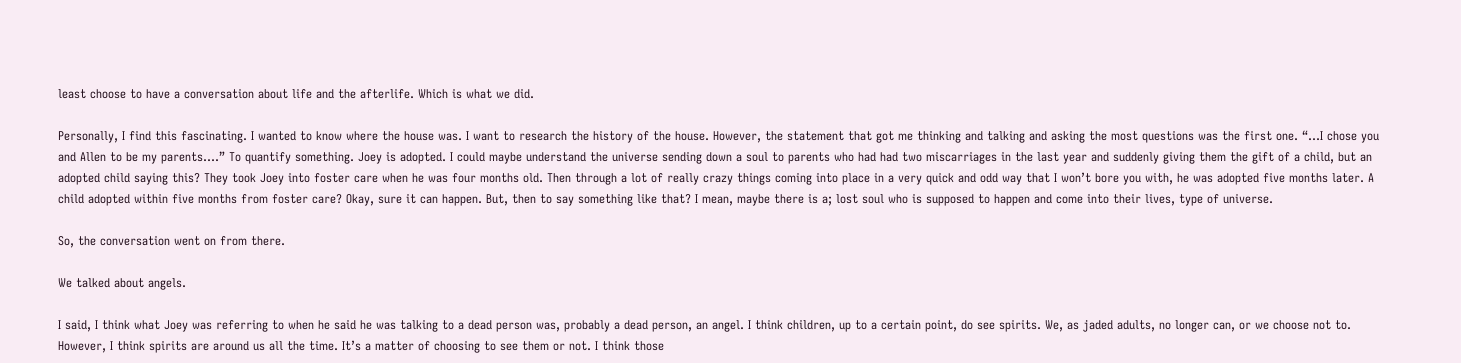least choose to have a conversation about life and the afterlife. Which is what we did.

Personally, I find this fascinating. I wanted to know where the house was. I want to research the history of the house. However, the statement that got me thinking and talking and asking the most questions was the first one. “…I chose you and Allen to be my parents….” To quantify something. Joey is adopted. I could maybe understand the universe sending down a soul to parents who had had two miscarriages in the last year and suddenly giving them the gift of a child, but an adopted child saying this? They took Joey into foster care when he was four months old. Then through a lot of really crazy things coming into place in a very quick and odd way that I won’t bore you with, he was adopted five months later. A child adopted within five months from foster care? Okay, sure it can happen. But, then to say something like that? I mean, maybe there is a; lost soul who is supposed to happen and come into their lives, type of universe.

So, the conversation went on from there.

We talked about angels.

I said, I think what Joey was referring to when he said he was talking to a dead person was, probably a dead person, an angel. I think children, up to a certain point, do see spirits. We, as jaded adults, no longer can, or we choose not to. However, I think spirits are around us all the time. It’s a matter of choosing to see them or not. I think those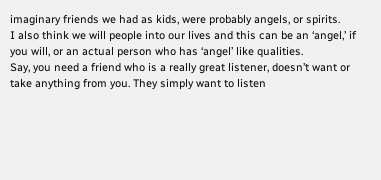imaginary friends we had as kids, were probably angels, or spirits.
I also think we will people into our lives and this can be an ‘angel,’ if you will, or an actual person who has ‘angel’ like qualities.
Say, you need a friend who is a really great listener, doesn’t want or take anything from you. They simply want to listen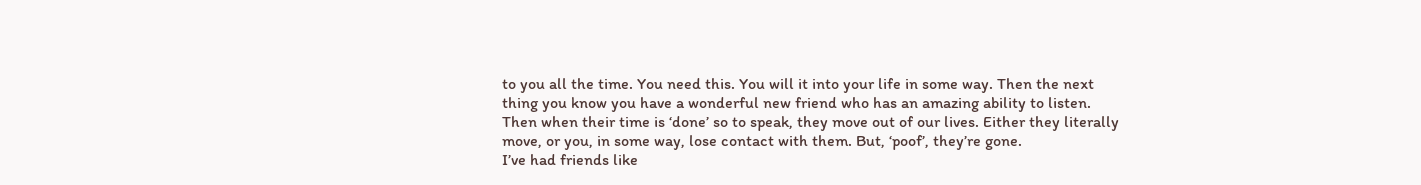to you all the time. You need this. You will it into your life in some way. Then the next thing you know you have a wonderful new friend who has an amazing ability to listen. Then when their time is ‘done’ so to speak, they move out of our lives. Either they literally move, or you, in some way, lose contact with them. But, ‘poof’, they’re gone.
I’ve had friends like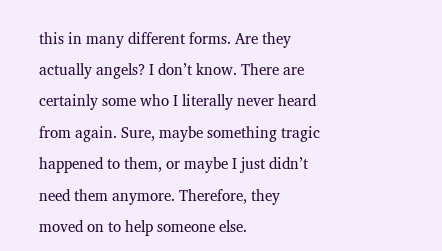this in many different forms. Are they actually angels? I don’t know. There are certainly some who I literally never heard from again. Sure, maybe something tragic happened to them, or maybe I just didn’t need them anymore. Therefore, they moved on to help someone else.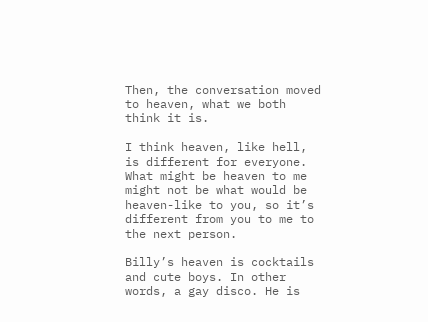Then, the conversation moved to heaven, what we both think it is.

I think heaven, like hell, is different for everyone. What might be heaven to me might not be what would be heaven-like to you, so it’s different from you to me to the next person.

Billy’s heaven is cocktails and cute boys. In other words, a gay disco. He is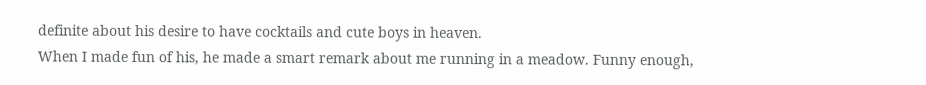definite about his desire to have cocktails and cute boys in heaven.
When I made fun of his, he made a smart remark about me running in a meadow. Funny enough,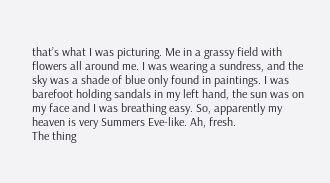that’s what I was picturing. Me in a grassy field with flowers all around me. I was wearing a sundress, and the sky was a shade of blue only found in paintings. I was barefoot holding sandals in my left hand, the sun was on my face and I was breathing easy. So, apparently my heaven is very Summers Eve-like. Ah, fresh.
The thing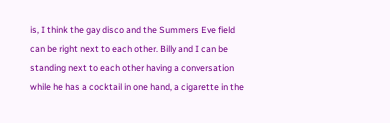is, I think the gay disco and the Summers Eve field can be right next to each other. Billy and I can be standing next to each other having a conversation while he has a cocktail in one hand, a cigarette in the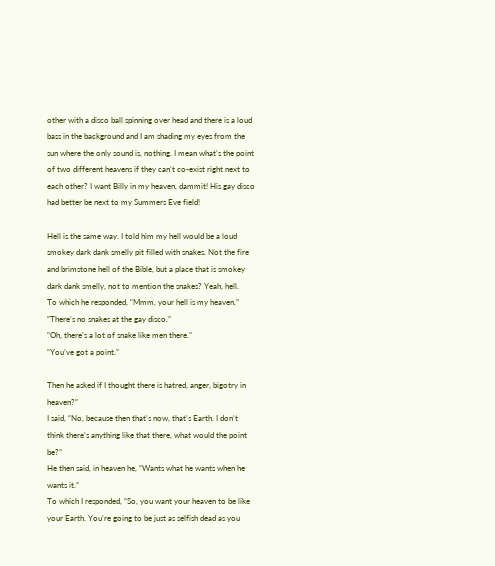other with a disco ball spinning over head and there is a loud bass in the background and I am shading my eyes from the sun where the only sound is, nothing. I mean what’s the point of two different heavens if they can’t co-exist right next to each other? I want Billy in my heaven, dammit! His gay disco had better be next to my Summers Eve field!

Hell is the same way. I told him my hell would be a loud smokey dark dank smelly pit filled with snakes. Not the fire and brimstone hell of the Bible, but a place that is smokey dark dank smelly, not to mention the snakes? Yeah, hell.
To which he responded, “Mmm, your hell is my heaven.”
“There’s no snakes at the gay disco.”
“Oh, there’s a lot of snake like men there.”
“You’ve got a point.”

Then he asked if I thought there is hatred, anger, bigotry in heaven?”
I said, “No, because then that’s now, that’s Earth. I don’t think there’s anything like that there, what would the point be?”
He then said, in heaven he, “Wants what he wants when he wants it.”
To which I responded, “So, you want your heaven to be like your Earth. You’re going to be just as selfish dead as you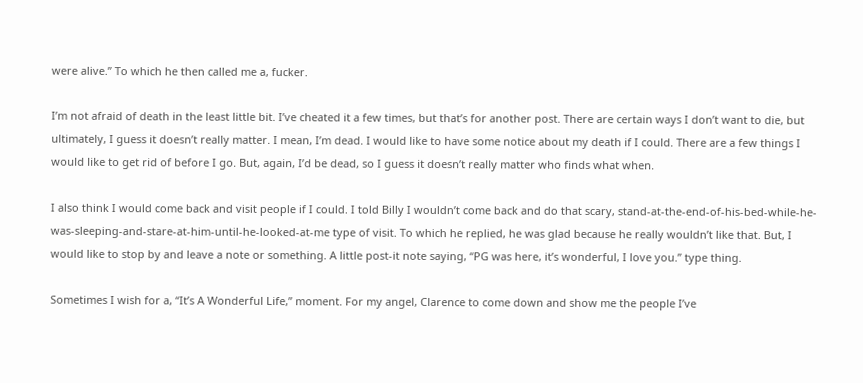were alive.” To which he then called me a, fucker.

I’m not afraid of death in the least little bit. I’ve cheated it a few times, but that’s for another post. There are certain ways I don’t want to die, but ultimately, I guess it doesn’t really matter. I mean, I’m dead. I would like to have some notice about my death if I could. There are a few things I would like to get rid of before I go. But, again, I’d be dead, so I guess it doesn’t really matter who finds what when.

I also think I would come back and visit people if I could. I told Billy I wouldn’t come back and do that scary, stand-at-the-end-of-his-bed-while-he-was-sleeping-and-stare-at-him-until-he-looked-at-me type of visit. To which he replied, he was glad because he really wouldn’t like that. But, I would like to stop by and leave a note or something. A little post-it note saying, “PG was here, it’s wonderful, I love you.” type thing.

Sometimes I wish for a, “It’s A Wonderful Life,” moment. For my angel, Clarence to come down and show me the people I’ve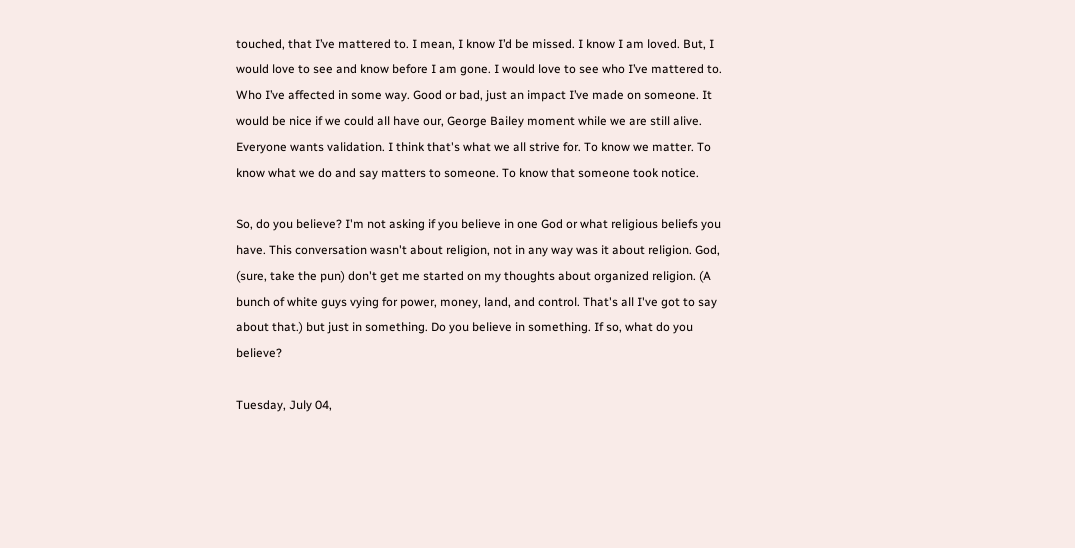touched, that I’ve mattered to. I mean, I know I’d be missed. I know I am loved. But, I would love to see and know before I am gone. I would love to see who I’ve mattered to. Who I’ve affected in some way. Good or bad, just an impact I’ve made on someone. It would be nice if we could all have our, George Bailey moment while we are still alive. Everyone wants validation. I think that's what we all strive for. To know we matter. To know what we do and say matters to someone. To know that someone took notice.

So, do you believe? I'm not asking if you believe in one God or what religious beliefs you have. This conversation wasn't about religion, not in any way was it about religion. God, (sure, take the pun) don't get me started on my thoughts about organized religion. (A bunch of white guys vying for power, money, land, and control. That's all I've got to say about that.) but just in something. Do you believe in something. If so, what do you believe?

Tuesday, July 04,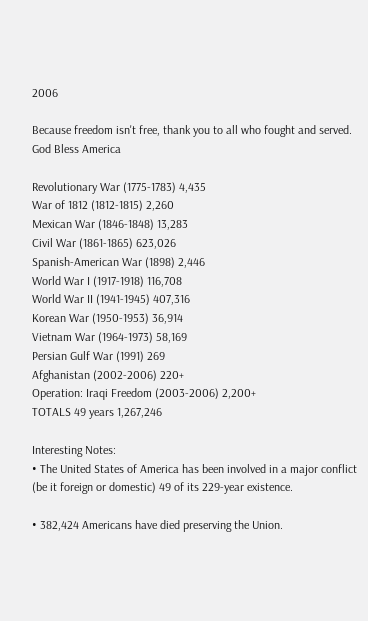2006

Because freedom isn't free, thank you to all who fought and served. God Bless America

Revolutionary War (1775-1783) 4,435
War of 1812 (1812-1815) 2,260
Mexican War (1846-1848) 13,283
Civil War (1861-1865) 623,026
Spanish-American War (1898) 2,446
World War I (1917-1918) 116,708
World War II (1941-1945) 407,316
Korean War (1950-1953) 36,914
Vietnam War (1964-1973) 58,169
Persian Gulf War (1991) 269
Afghanistan (2002-2006) 220+
Operation: Iraqi Freedom (2003-2006) 2,200+
TOTALS 49 years 1,267,246

Interesting Notes:
• The United States of America has been involved in a major conflict (be it foreign or domestic) 49 of its 229-year existence.

• 382,424 Americans have died preserving the Union.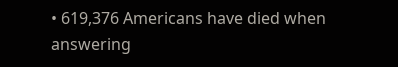• 619,376 Americans have died when answering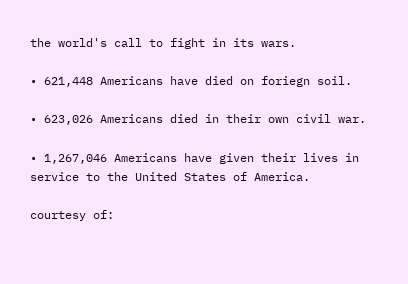the world's call to fight in its wars.

• 621,448 Americans have died on foriegn soil.

• 623,026 Americans died in their own civil war.

• 1,267,046 Americans have given their lives in service to the United States of America.

courtesy of: